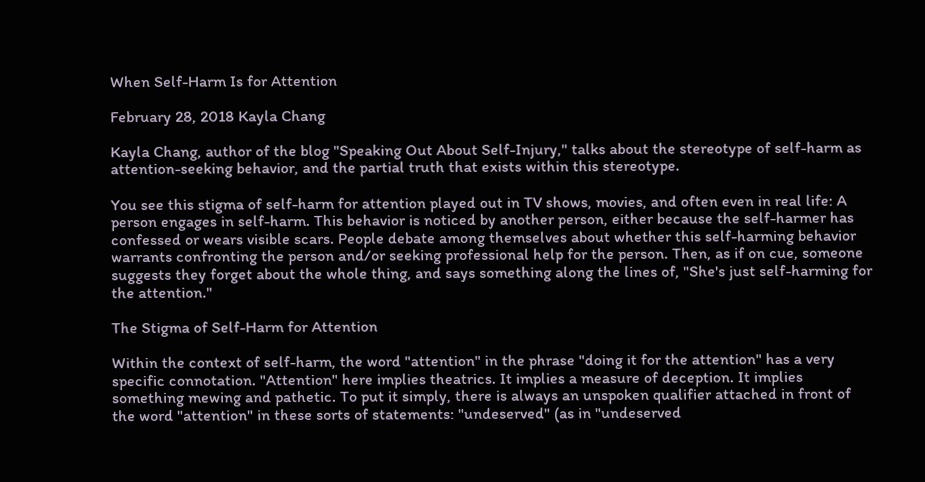When Self-Harm Is for Attention

February 28, 2018 Kayla Chang

Kayla Chang, author of the blog "Speaking Out About Self-Injury," talks about the stereotype of self-harm as attention-seeking behavior, and the partial truth that exists within this stereotype.

You see this stigma of self-harm for attention played out in TV shows, movies, and often even in real life: A person engages in self-harm. This behavior is noticed by another person, either because the self-harmer has confessed or wears visible scars. People debate among themselves about whether this self-harming behavior warrants confronting the person and/or seeking professional help for the person. Then, as if on cue, someone suggests they forget about the whole thing, and says something along the lines of, "She's just self-harming for the attention."

The Stigma of Self-Harm for Attention

Within the context of self-harm, the word "attention" in the phrase "doing it for the attention" has a very specific connotation. "Attention" here implies theatrics. It implies a measure of deception. It implies something mewing and pathetic. To put it simply, there is always an unspoken qualifier attached in front of the word "attention" in these sorts of statements: "undeserved" (as in "undeserved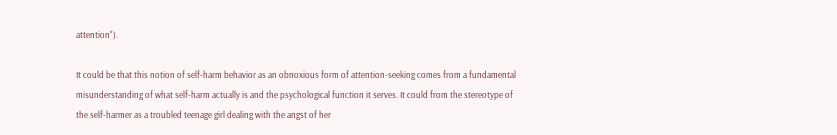attention").

It could be that this notion of self-harm behavior as an obnoxious form of attention-seeking comes from a fundamental misunderstanding of what self-harm actually is and the psychological function it serves. It could from the stereotype of the self-harmer as a troubled teenage girl dealing with the angst of her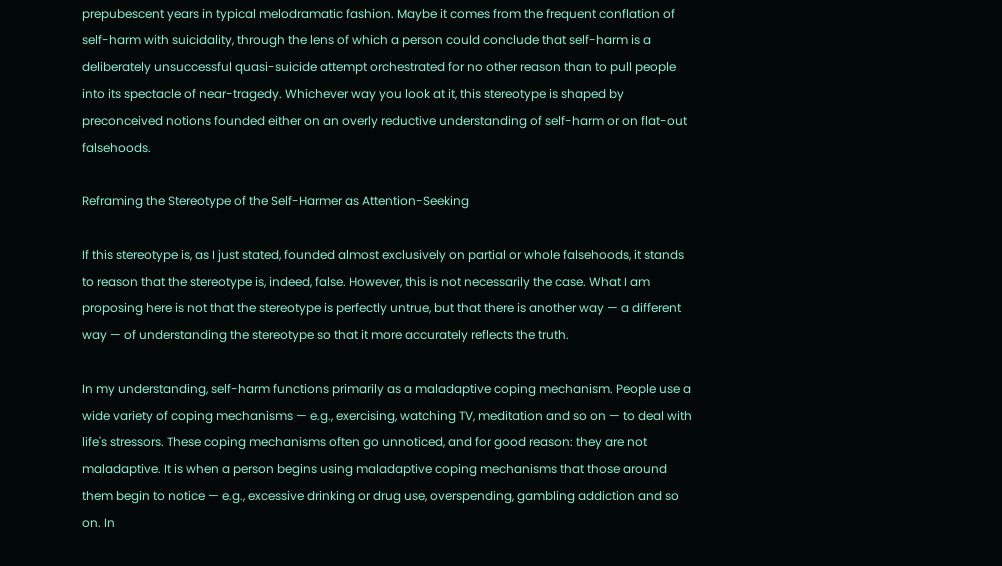prepubescent years in typical melodramatic fashion. Maybe it comes from the frequent conflation of self-harm with suicidality, through the lens of which a person could conclude that self-harm is a deliberately unsuccessful quasi-suicide attempt orchestrated for no other reason than to pull people into its spectacle of near-tragedy. Whichever way you look at it, this stereotype is shaped by preconceived notions founded either on an overly reductive understanding of self-harm or on flat-out falsehoods.

Reframing the Stereotype of the Self-Harmer as Attention-Seeking

If this stereotype is, as I just stated, founded almost exclusively on partial or whole falsehoods, it stands to reason that the stereotype is, indeed, false. However, this is not necessarily the case. What I am proposing here is not that the stereotype is perfectly untrue, but that there is another way — a different way — of understanding the stereotype so that it more accurately reflects the truth.

In my understanding, self-harm functions primarily as a maladaptive coping mechanism. People use a wide variety of coping mechanisms — e.g., exercising, watching TV, meditation and so on — to deal with life's stressors. These coping mechanisms often go unnoticed, and for good reason: they are not maladaptive. It is when a person begins using maladaptive coping mechanisms that those around them begin to notice — e.g., excessive drinking or drug use, overspending, gambling addiction and so on. In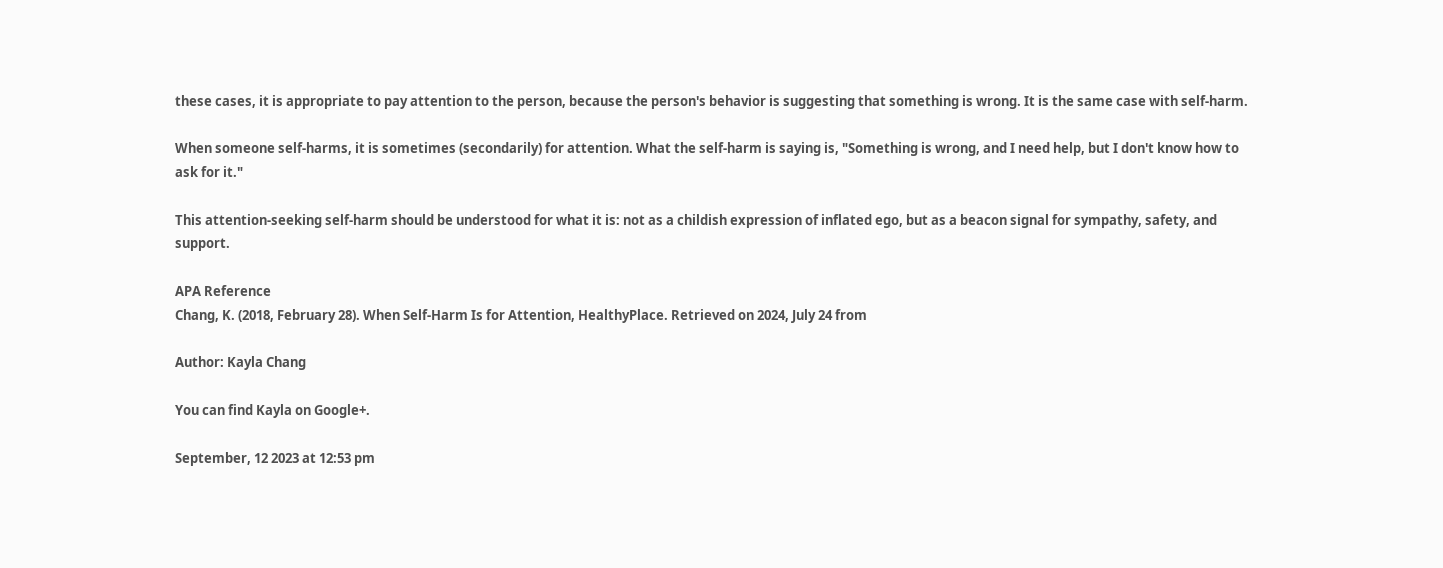these cases, it is appropriate to pay attention to the person, because the person's behavior is suggesting that something is wrong. It is the same case with self-harm.

When someone self-harms, it is sometimes (secondarily) for attention. What the self-harm is saying is, "Something is wrong, and I need help, but I don't know how to ask for it."

This attention-seeking self-harm should be understood for what it is: not as a childish expression of inflated ego, but as a beacon signal for sympathy, safety, and support.

APA Reference
Chang, K. (2018, February 28). When Self-Harm Is for Attention, HealthyPlace. Retrieved on 2024, July 24 from

Author: Kayla Chang

You can find Kayla on Google+.

September, 12 2023 at 12:53 pm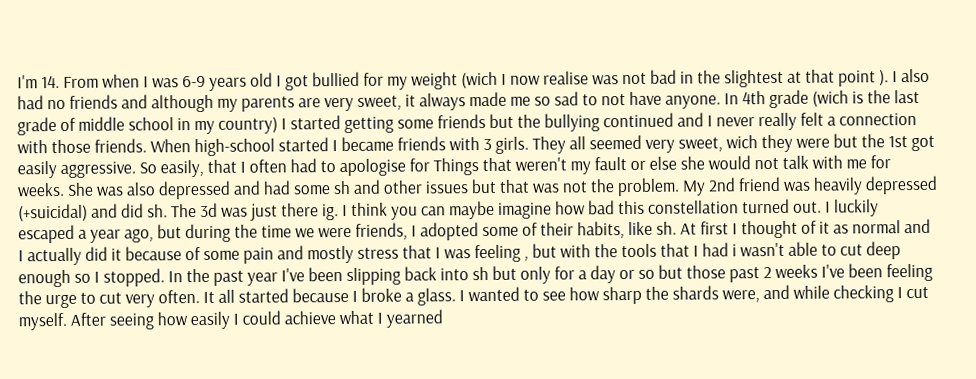I'm 14. From when I was 6-9 years old I got bullied for my weight (wich I now realise was not bad in the slightest at that point ). I also had no friends and although my parents are very sweet, it always made me so sad to not have anyone. In 4th grade (wich is the last grade of middle school in my country) I started getting some friends but the bullying continued and I never really felt a connection with those friends. When high-school started I became friends with 3 girls. They all seemed very sweet, wich they were but the 1st got easily aggressive. So easily, that I often had to apologise for Things that weren't my fault or else she would not talk with me for weeks. She was also depressed and had some sh and other issues but that was not the problem. My 2nd friend was heavily depressed (+suicidal) and did sh. The 3d was just there ig. I think you can maybe imagine how bad this constellation turned out. I luckily escaped a year ago, but during the time we were friends, I adopted some of their habits, like sh. At first I thought of it as normal and I actually did it because of some pain and mostly stress that I was feeling , but with the tools that I had i wasn't able to cut deep enough so I stopped. In the past year I've been slipping back into sh but only for a day or so but those past 2 weeks I've been feeling the urge to cut very often. It all started because I broke a glass. I wanted to see how sharp the shards were, and while checking I cut myself. After seeing how easily I could achieve what I yearned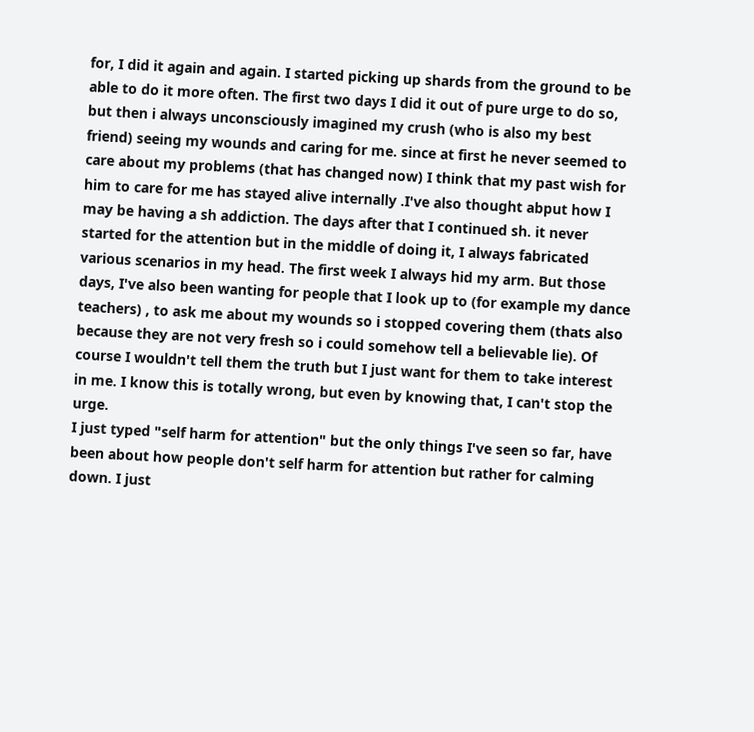for, I did it again and again. I started picking up shards from the ground to be able to do it more often. The first two days I did it out of pure urge to do so, but then i always unconsciously imagined my crush (who is also my best friend) seeing my wounds and caring for me. since at first he never seemed to care about my problems (that has changed now) I think that my past wish for him to care for me has stayed alive internally .I've also thought abput how I may be having a sh addiction. The days after that I continued sh. it never started for the attention but in the middle of doing it, I always fabricated various scenarios in my head. The first week I always hid my arm. But those days, I've also been wanting for people that I look up to (for example my dance teachers) , to ask me about my wounds so i stopped covering them (thats also because they are not very fresh so i could somehow tell a believable lie). Of course I wouldn't tell them the truth but I just want for them to take interest in me. I know this is totally wrong, but even by knowing that, I can't stop the urge.
I just typed "self harm for attention" but the only things I've seen so far, have been about how people don't self harm for attention but rather for calming down. I just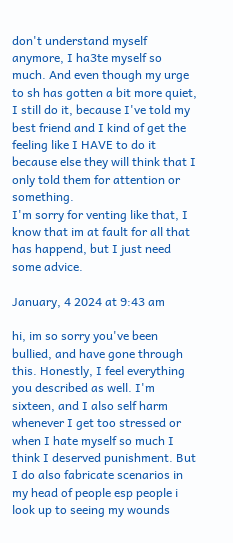don't understand myself anymore, I ha3te myself so much. And even though my urge to sh has gotten a bit more quiet, I still do it, because I've told my best friend and I kind of get the feeling like I HAVE to do it because else they will think that I only told them for attention or something.
I'm sorry for venting like that, I know that im at fault for all that has happend, but I just need some advice.

January, 4 2024 at 9:43 am

hi, im so sorry you've been bullied, and have gone through this. Honestly, I feel everything you described as well. I'm sixteen, and I also self harm whenever I get too stressed or when I hate myself so much I think I deserved punishment. But I do also fabricate scenarios in my head of people esp people i look up to seeing my wounds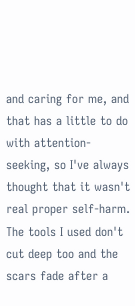and caring for me, and that has a little to do with attention-seeking, so I've always thought that it wasn't real proper self-harm. The tools I used don't cut deep too and the scars fade after a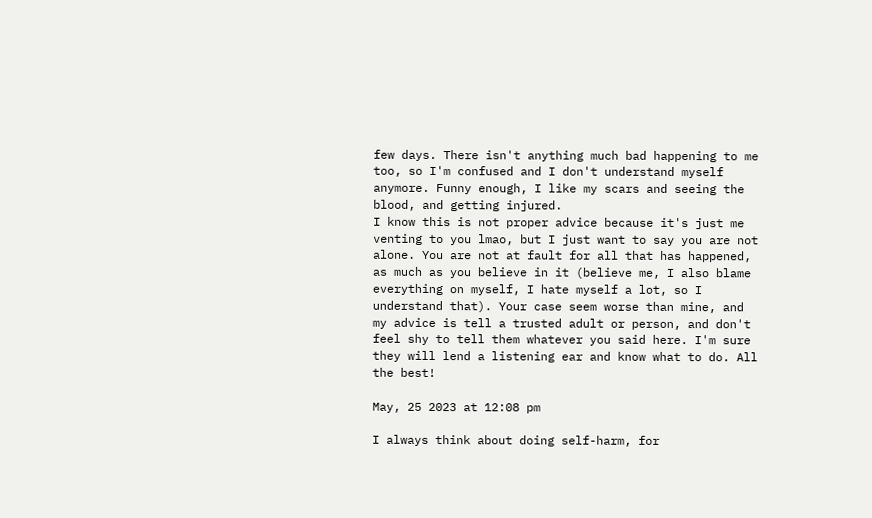few days. There isn't anything much bad happening to me too, so I'm confused and I don't understand myself anymore. Funny enough, I like my scars and seeing the blood, and getting injured.
I know this is not proper advice because it's just me venting to you lmao, but I just want to say you are not alone. You are not at fault for all that has happened, as much as you believe in it (believe me, I also blame everything on myself, I hate myself a lot, so I understand that). Your case seem worse than mine, and my advice is tell a trusted adult or person, and don't feel shy to tell them whatever you said here. I'm sure they will lend a listening ear and know what to do. All the best!

May, 25 2023 at 12:08 pm

I always think about doing self-harm, for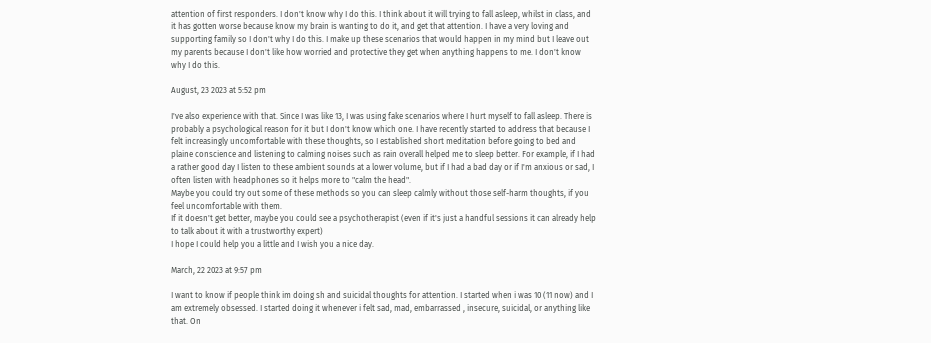attention of first responders. I don't know why I do this. I think about it will trying to fall asleep, whilst in class, and it has gotten worse because know my brain is wanting to do it, and get that attention. I have a very loving and supporting family so I don't why I do this. I make up these scenarios that would happen in my mind but I leave out my parents because I don't like how worried and protective they get when anything happens to me. I don't know why I do this.

August, 23 2023 at 5:52 pm

I've also experience with that. Since I was like 13, I was using fake scenarios where I hurt myself to fall asleep. There is probably a psychological reason for it but I don't know which one. I have recently started to address that because I felt increasingly uncomfortable with these thoughts, so I established short meditation before going to bed and plaine conscience and listening to calming noises such as rain overall helped me to sleep better. For example, if I had a rather good day I listen to these ambient sounds at a lower volume, but if I had a bad day or if I'm anxious or sad, I often listen with headphones so it helps more to "calm the head".
Maybe you could try out some of these methods so you can sleep calmly without those self-harm thoughts, if you feel uncomfortable with them.
If it doesn't get better, maybe you could see a psychotherapist (even if it's just a handful sessions it can already help to talk about it with a trustworthy expert)
I hope I could help you a little and I wish you a nice day.

March, 22 2023 at 9:57 pm

I want to know if people think im doing sh and suicidal thoughts for attention. I started when i was 10 (11 now) and I am extremely obsessed. I started doing it whenever i felt sad, mad, embarrassed , insecure, suicidal, or anything like that. On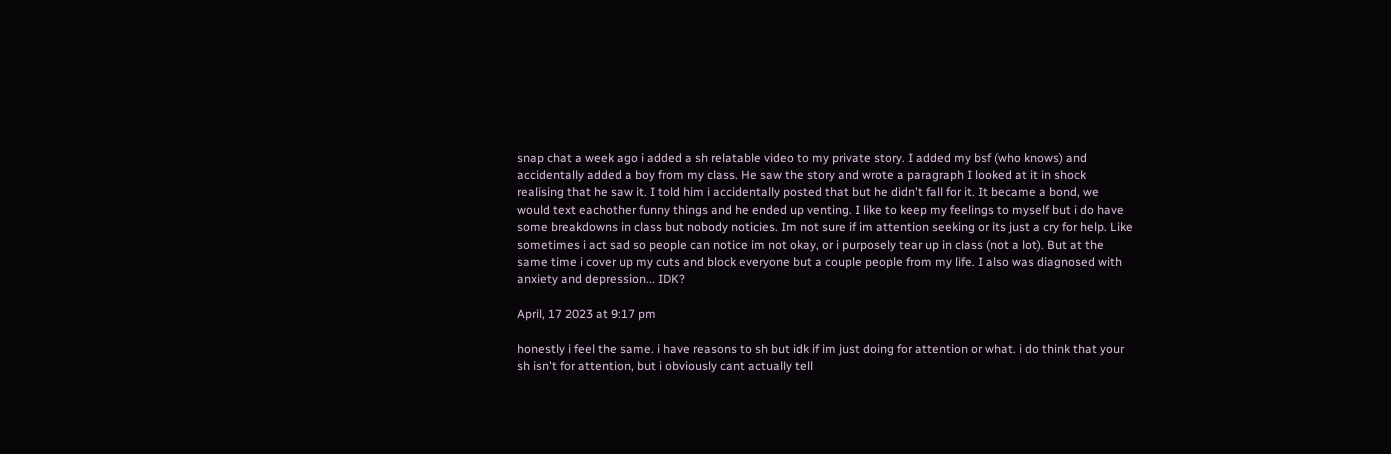snap chat a week ago i added a sh relatable video to my private story. I added my bsf (who knows) and accidentally added a boy from my class. He saw the story and wrote a paragraph I looked at it in shock realising that he saw it. I told him i accidentally posted that but he didn't fall for it. It became a bond, we would text eachother funny things and he ended up venting. I like to keep my feelings to myself but i do have some breakdowns in class but nobody noticies. Im not sure if im attention seeking or its just a cry for help. Like sometimes i act sad so people can notice im not okay, or i purposely tear up in class (not a lot). But at the same time i cover up my cuts and block everyone but a couple people from my life. I also was diagnosed with anxiety and depression... IDK?

April, 17 2023 at 9:17 pm

honestly i feel the same. i have reasons to sh but idk if im just doing for attention or what. i do think that your sh isn't for attention, but i obviously cant actually tell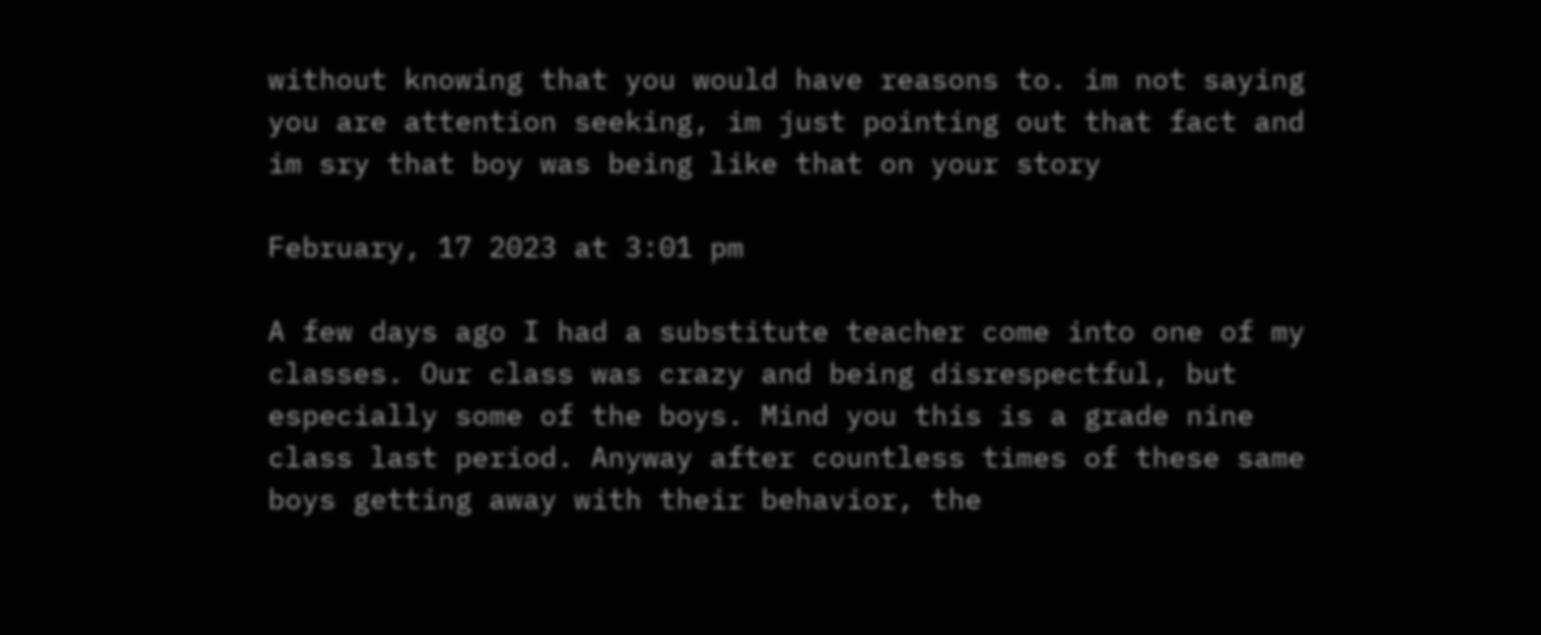without knowing that you would have reasons to. im not saying you are attention seeking, im just pointing out that fact and im sry that boy was being like that on your story

February, 17 2023 at 3:01 pm

A few days ago I had a substitute teacher come into one of my classes. Our class was crazy and being disrespectful, but especially some of the boys. Mind you this is a grade nine class last period. Anyway after countless times of these same boys getting away with their behavior, the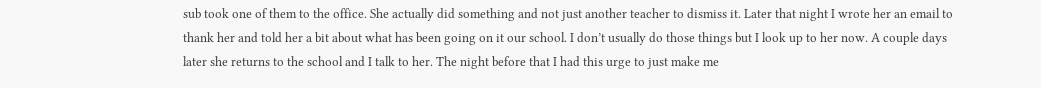sub took one of them to the office. She actually did something and not just another teacher to dismiss it. Later that night I wrote her an email to thank her and told her a bit about what has been going on it our school. I don’t usually do those things but I look up to her now. A couple days later she returns to the school and I talk to her. The night before that I had this urge to just make me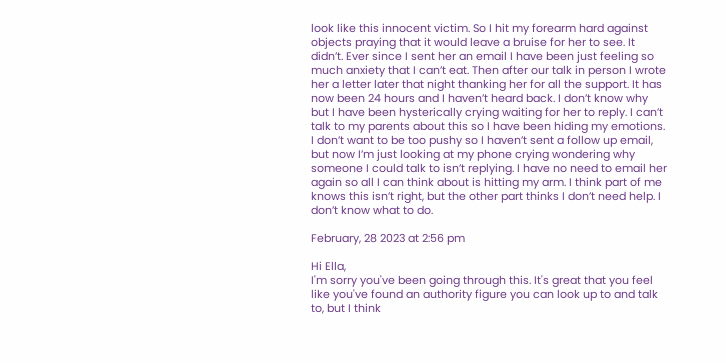look like this innocent victim. So I hit my forearm hard against objects praying that it would leave a bruise for her to see. It didn’t. Ever since I sent her an email I have been just feeling so much anxiety that I can’t eat. Then after our talk in person I wrote her a letter later that night thanking her for all the support. It has now been 24 hours and I haven’t heard back. I don’t know why but I have been hysterically crying waiting for her to reply. I can’t talk to my parents about this so I have been hiding my emotions. I don’t want to be too pushy so I haven’t sent a follow up email, but now I’m just looking at my phone crying wondering why someone I could talk to isn’t replying. I have no need to email her again so all I can think about is hitting my arm. I think part of me knows this isn’t right, but the other part thinks I don’t need help. I don’t know what to do.

February, 28 2023 at 2:56 pm

Hi Ella,
I'm sorry you've been going through this. It's great that you feel like you've found an authority figure you can look up to and talk to, but I think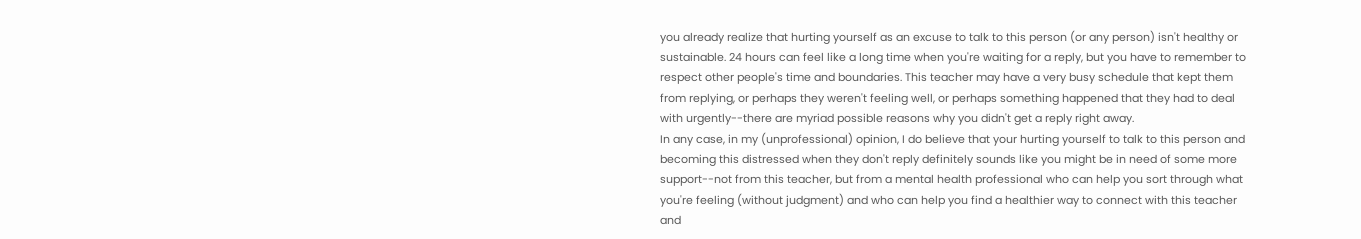you already realize that hurting yourself as an excuse to talk to this person (or any person) isn't healthy or sustainable. 24 hours can feel like a long time when you're waiting for a reply, but you have to remember to respect other people's time and boundaries. This teacher may have a very busy schedule that kept them from replying, or perhaps they weren't feeling well, or perhaps something happened that they had to deal with urgently--there are myriad possible reasons why you didn't get a reply right away.
In any case, in my (unprofessional) opinion, I do believe that your hurting yourself to talk to this person and becoming this distressed when they don't reply definitely sounds like you might be in need of some more support--not from this teacher, but from a mental health professional who can help you sort through what you're feeling (without judgment) and who can help you find a healthier way to connect with this teacher and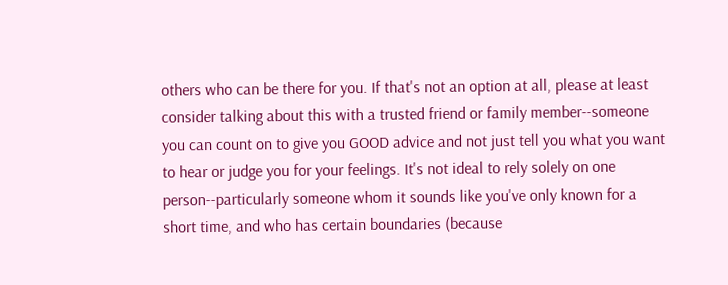others who can be there for you. If that's not an option at all, please at least consider talking about this with a trusted friend or family member--someone you can count on to give you GOOD advice and not just tell you what you want to hear or judge you for your feelings. It's not ideal to rely solely on one person--particularly someone whom it sounds like you've only known for a short time, and who has certain boundaries (because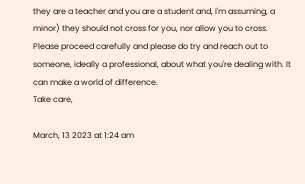they are a teacher and you are a student and, I'm assuming, a minor) they should not cross for you, nor allow you to cross.
Please proceed carefully and please do try and reach out to someone, ideally a professional, about what you're dealing with. It can make a world of difference.
Take care,

March, 13 2023 at 1:24 am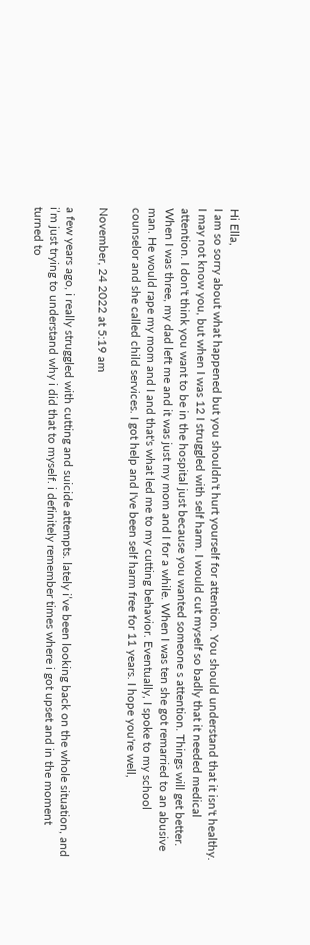Hi Ella,
I am so sorry about what happened but you shouldn't hurt yourself for attention. You should understand that it isn't healthy. I may not know you, but when I was 12 I struggled with self harm. I would cut myself so badly that it needed medical attention. I don't think you want to be in the hospital just because you wanted someone s attention. Things will get better. When I was three, my dad left me and it was just my mom and I for a while. When I was ten she got remarried to an abusive man. He would rape my mom and I and that's what led me to my cutting behavior. Eventually, I spoke to my school counselor and she called child services. I got help and I've been self harm free for 11 years. I hope you're well,

November, 24 2022 at 5:19 am

a few years ago, i really struggled with cutting and suicide attempts. lately i’ve been looking back on the whole situation, and i’m just trying to understand why i did that to myself. i definitely remember times where i got upset and in the moment turned to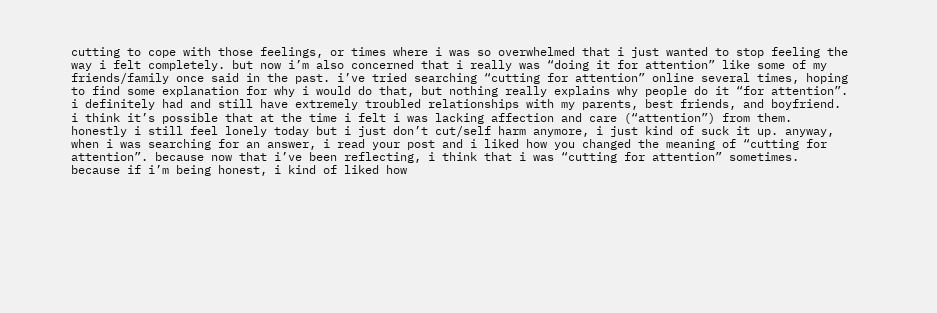cutting to cope with those feelings, or times where i was so overwhelmed that i just wanted to stop feeling the way i felt completely. but now i’m also concerned that i really was “doing it for attention” like some of my friends/family once said in the past. i’ve tried searching “cutting for attention” online several times, hoping to find some explanation for why i would do that, but nothing really explains why people do it “for attention”. i definitely had and still have extremely troubled relationships with my parents, best friends, and boyfriend. i think it’s possible that at the time i felt i was lacking affection and care (“attention”) from them. honestly i still feel lonely today but i just don’t cut/self harm anymore, i just kind of suck it up. anyway, when i was searching for an answer, i read your post and i liked how you changed the meaning of “cutting for attention”. because now that i’ve been reflecting, i think that i was “cutting for attention” sometimes. because if i’m being honest, i kind of liked how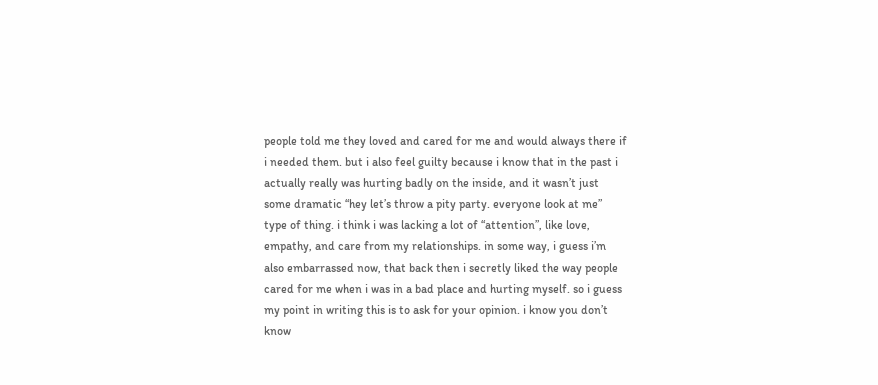people told me they loved and cared for me and would always there if i needed them. but i also feel guilty because i know that in the past i actually really was hurting badly on the inside, and it wasn’t just some dramatic “hey let’s throw a pity party. everyone look at me” type of thing. i think i was lacking a lot of “attention”, like love, empathy, and care from my relationships. in some way, i guess i’m also embarrassed now, that back then i secretly liked the way people cared for me when i was in a bad place and hurting myself. so i guess my point in writing this is to ask for your opinion. i know you don’t know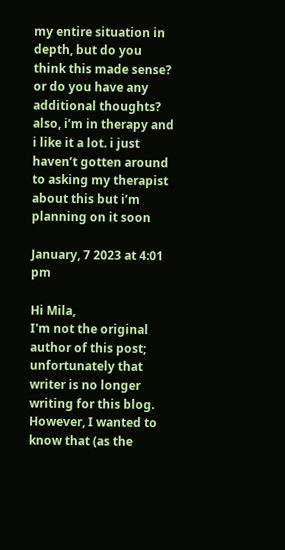my entire situation in depth, but do you think this made sense? or do you have any additional thoughts? also, i’m in therapy and i like it a lot. i just haven’t gotten around to asking my therapist about this but i’m planning on it soon

January, 7 2023 at 4:01 pm

Hi Mila,
I'm not the original author of this post; unfortunately that writer is no longer writing for this blog. However, I wanted to know that (as the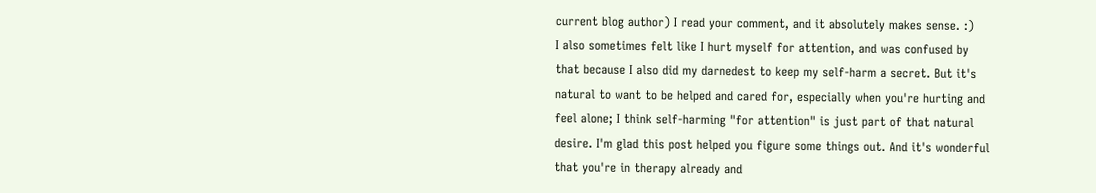current blog author) I read your comment, and it absolutely makes sense. :)
I also sometimes felt like I hurt myself for attention, and was confused by that because I also did my darnedest to keep my self-harm a secret. But it's natural to want to be helped and cared for, especially when you're hurting and feel alone; I think self-harming "for attention" is just part of that natural desire. I'm glad this post helped you figure some things out. And it's wonderful that you're in therapy already and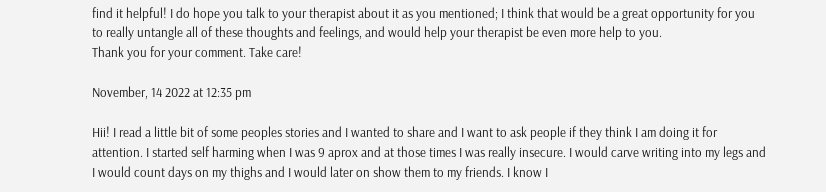find it helpful! I do hope you talk to your therapist about it as you mentioned; I think that would be a great opportunity for you to really untangle all of these thoughts and feelings, and would help your therapist be even more help to you.
Thank you for your comment. Take care!

November, 14 2022 at 12:35 pm

Hii! I read a little bit of some peoples stories and I wanted to share and I want to ask people if they think I am doing it for attention. I started self harming when I was 9 aprox and at those times I was really insecure. I would carve writing into my legs and I would count days on my thighs and I would later on show them to my friends. I know I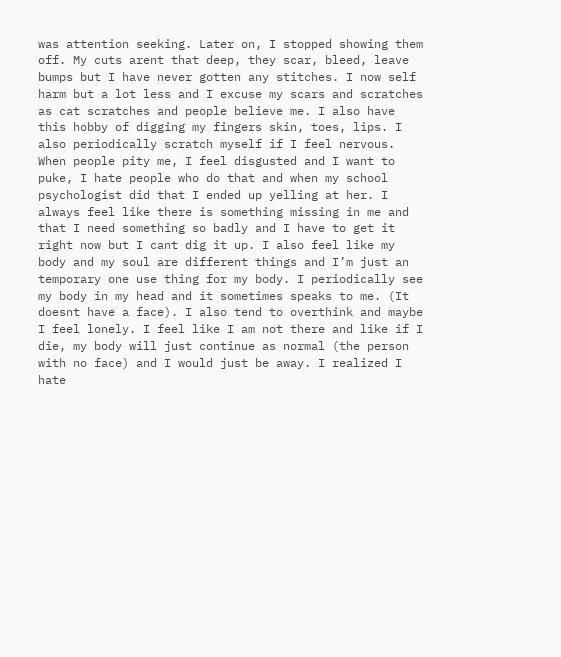was attention seeking. Later on, I stopped showing them off. My cuts arent that deep, they scar, bleed, leave bumps but I have never gotten any stitches. I now self harm but a lot less and I excuse my scars and scratches as cat scratches and people believe me. I also have this hobby of digging my fingers skin, toes, lips. I also periodically scratch myself if I feel nervous. When people pity me, I feel disgusted and I want to puke, I hate people who do that and when my school psychologist did that I ended up yelling at her. I always feel like there is something missing in me and that I need something so badly and I have to get it right now but I cant dig it up. I also feel like my body and my soul are different things and I’m just an temporary one use thing for my body. I periodically see my body in my head and it sometimes speaks to me. (It doesnt have a face). I also tend to overthink and maybe I feel lonely. I feel like I am not there and like if I die, my body will just continue as normal (the person with no face) and I would just be away. I realized I hate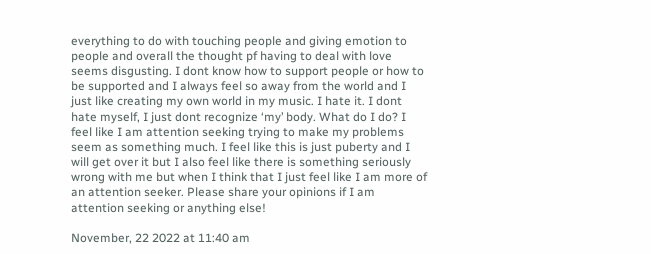everything to do with touching people and giving emotion to people and overall the thought pf having to deal with love seems disgusting. I dont know how to support people or how to be supported and I always feel so away from the world and I just like creating my own world in my music. I hate it. I dont hate myself, I just dont recognize ‘my’ body. What do I do? I feel like I am attention seeking trying to make my problems seem as something much. I feel like this is just puberty and I will get over it but I also feel like there is something seriously wrong with me but when I think that I just feel like I am more of an attention seeker. Please share your opinions if I am attention seeking or anything else!

November, 22 2022 at 11:40 am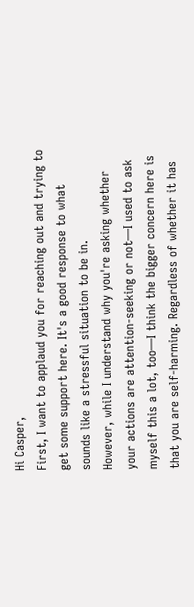Hi Casper,
First, I want to applaud you for reaching out and trying to get some support here. It's a good response to what sounds like a stressful situation to be in.
However, while I understand why you're asking whether your actions are attention-seeking or not—I used to ask myself this a lot, too—I think the bigger concern here is that you are self-harming. Regardless of whether it has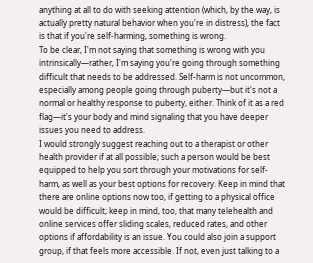anything at all to do with seeking attention (which, by the way, is actually pretty natural behavior when you're in distress), the fact is that if you're self-harming, something is wrong.
To be clear, I'm not saying that something is wrong with you intrinsically—rather, I'm saying you're going through something difficult that needs to be addressed. Self-harm is not uncommon, especially among people going through puberty—but it's not a normal or healthy response to puberty, either. Think of it as a red flag—it's your body and mind signaling that you have deeper issues you need to address.
I would strongly suggest reaching out to a therapist or other health provider if at all possible; such a person would be best equipped to help you sort through your motivations for self-harm, as well as your best options for recovery. Keep in mind that there are online options now too, if getting to a physical office would be difficult; keep in mind, too, that many telehealth and online services offer sliding scales, reduced rates, and other options if affordability is an issue. You could also join a support group, if that feels more accessible. If not, even just talking to a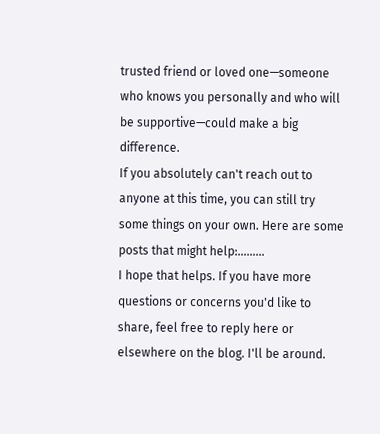trusted friend or loved one—someone who knows you personally and who will be supportive—could make a big difference.
If you absolutely can't reach out to anyone at this time, you can still try some things on your own. Here are some posts that might help:………
I hope that helps. If you have more questions or concerns you'd like to share, feel free to reply here or elsewhere on the blog. I'll be around.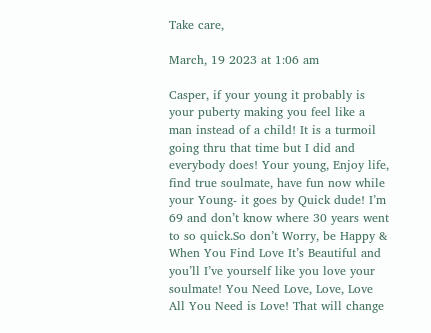Take care,

March, 19 2023 at 1:06 am

Casper, if your young it probably is your puberty making you feel like a man instead of a child! It is a turmoil going thru that time but I did and everybody does! Your young, Enjoy life, find true soulmate, have fun now while your Young- it goes by Quick dude! I’m 69 and don’t know where 30 years went to so quick.So don’t Worry, be Happy & When You Find Love It’s Beautiful and you’ll I’ve yourself like you love your soulmate! You Need Love, Love, Love All You Need is Love! That will change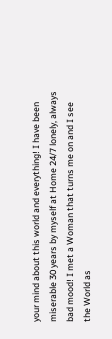your mind about this world and everything! I have been miserable 30 years by myself at Home 24/7 lonely, always bad mood! I met a Woman that turns me on and I see the World as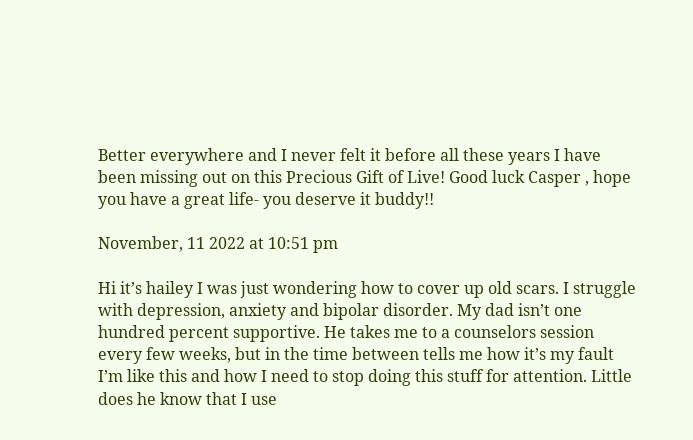Better everywhere and I never felt it before all these years I have been missing out on this Precious Gift of Live! Good luck Casper , hope you have a great life- you deserve it buddy!!

November, 11 2022 at 10:51 pm

Hi it’s hailey I was just wondering how to cover up old scars. I struggle with depression, anxiety and bipolar disorder. My dad isn’t one hundred percent supportive. He takes me to a counselors session every few weeks, but in the time between tells me how it’s my fault I’m like this and how I need to stop doing this stuff for attention. Little does he know that I use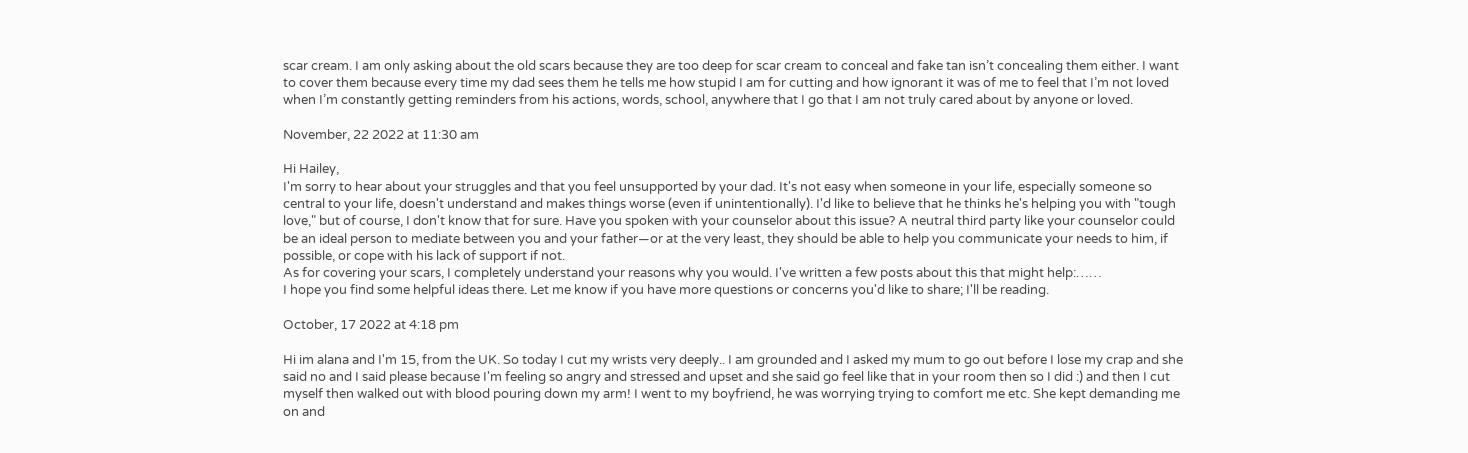scar cream. I am only asking about the old scars because they are too deep for scar cream to conceal and fake tan isn’t concealing them either. I want to cover them because every time my dad sees them he tells me how stupid I am for cutting and how ignorant it was of me to feel that I’m not loved when I’m constantly getting reminders from his actions, words, school, anywhere that I go that I am not truly cared about by anyone or loved.

November, 22 2022 at 11:30 am

Hi Hailey,
I'm sorry to hear about your struggles and that you feel unsupported by your dad. It's not easy when someone in your life, especially someone so central to your life, doesn't understand and makes things worse (even if unintentionally). I'd like to believe that he thinks he's helping you with "tough love," but of course, I don't know that for sure. Have you spoken with your counselor about this issue? A neutral third party like your counselor could be an ideal person to mediate between you and your father—or at the very least, they should be able to help you communicate your needs to him, if possible, or cope with his lack of support if not.
As for covering your scars, I completely understand your reasons why you would. I've written a few posts about this that might help:……
I hope you find some helpful ideas there. Let me know if you have more questions or concerns you'd like to share; I'll be reading.

October, 17 2022 at 4:18 pm

Hi im alana and I'm 15, from the UK. So today I cut my wrists very deeply.. I am grounded and I asked my mum to go out before I lose my crap and she said no and I said please because I'm feeling so angry and stressed and upset and she said go feel like that in your room then so I did :) and then I cut myself then walked out with blood pouring down my arm! I went to my boyfriend, he was worrying trying to comfort me etc. She kept demanding me on and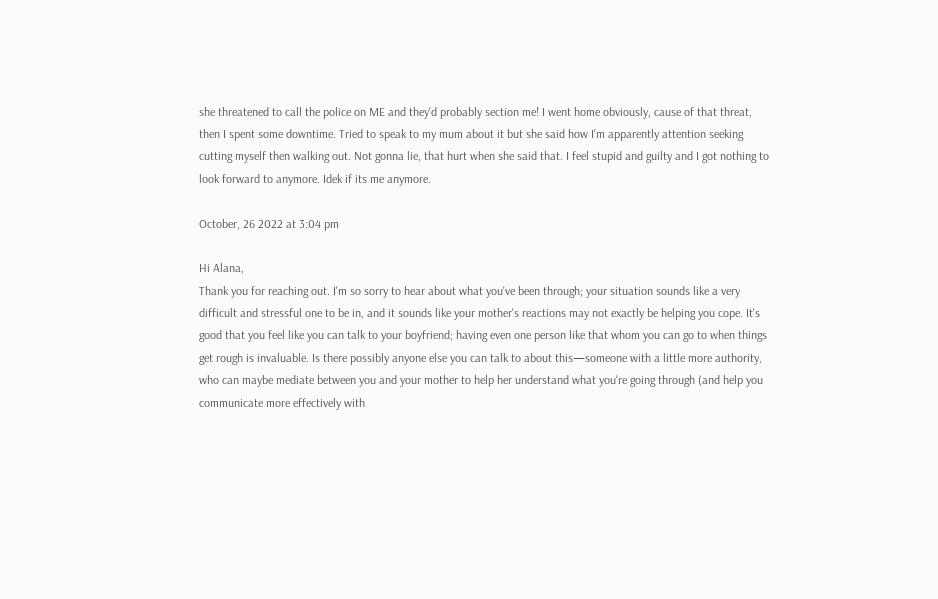she threatened to call the police on ME and they'd probably section me! I went home obviously, cause of that threat, then I spent some downtime. Tried to speak to my mum about it but she said how I'm apparently attention seeking cutting myself then walking out. Not gonna lie, that hurt when she said that. I feel stupid and guilty and I got nothing to look forward to anymore. Idek if its me anymore.

October, 26 2022 at 3:04 pm

Hi Alana,
Thank you for reaching out. I'm so sorry to hear about what you've been through; your situation sounds like a very difficult and stressful one to be in, and it sounds like your mother's reactions may not exactly be helping you cope. It's good that you feel like you can talk to your boyfriend; having even one person like that whom you can go to when things get rough is invaluable. Is there possibly anyone else you can talk to about this—someone with a little more authority, who can maybe mediate between you and your mother to help her understand what you're going through (and help you communicate more effectively with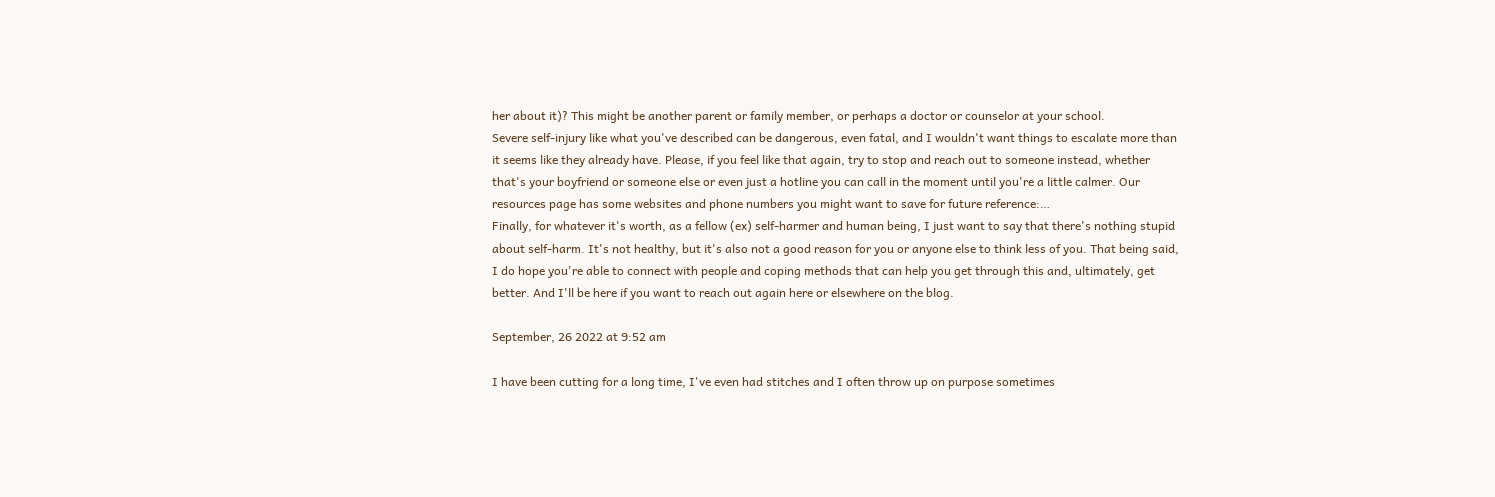her about it)? This might be another parent or family member, or perhaps a doctor or counselor at your school.
Severe self-injury like what you've described can be dangerous, even fatal, and I wouldn't want things to escalate more than it seems like they already have. Please, if you feel like that again, try to stop and reach out to someone instead, whether that's your boyfriend or someone else or even just a hotline you can call in the moment until you're a little calmer. Our resources page has some websites and phone numbers you might want to save for future reference:…
Finally, for whatever it's worth, as a fellow (ex) self-harmer and human being, I just want to say that there's nothing stupid about self-harm. It's not healthy, but it's also not a good reason for you or anyone else to think less of you. That being said, I do hope you're able to connect with people and coping methods that can help you get through this and, ultimately, get better. And I'll be here if you want to reach out again here or elsewhere on the blog.

September, 26 2022 at 9:52 am

I have been cutting for a long time, I've even had stitches and I often throw up on purpose sometimes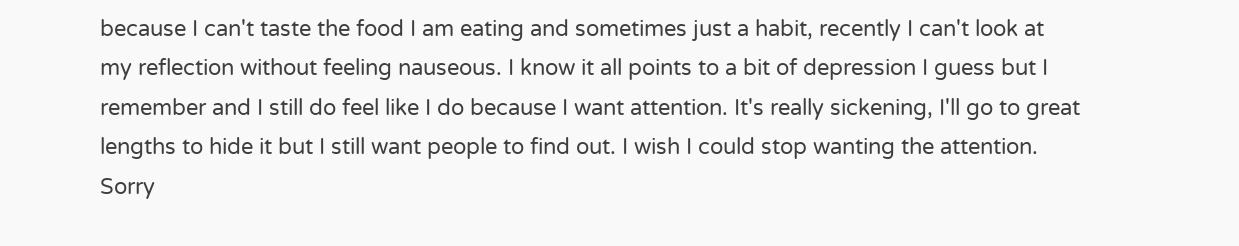because I can't taste the food I am eating and sometimes just a habit, recently I can't look at my reflection without feeling nauseous. I know it all points to a bit of depression I guess but I remember and I still do feel like I do because I want attention. It's really sickening, I'll go to great lengths to hide it but I still want people to find out. I wish I could stop wanting the attention. Sorry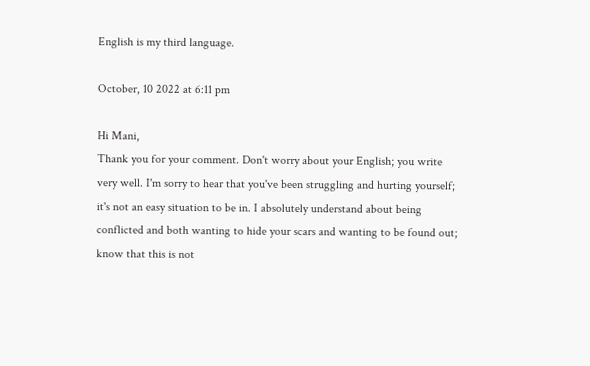English is my third language.

October, 10 2022 at 6:11 pm

Hi Mani,
Thank you for your comment. Don't worry about your English; you write very well. I'm sorry to hear that you've been struggling and hurting yourself; it's not an easy situation to be in. I absolutely understand about being conflicted and both wanting to hide your scars and wanting to be found out; know that this is not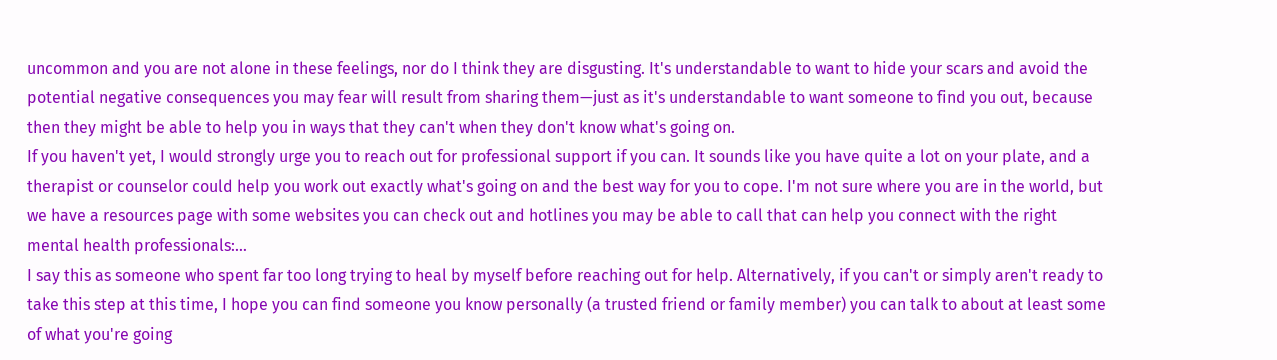uncommon and you are not alone in these feelings, nor do I think they are disgusting. It's understandable to want to hide your scars and avoid the potential negative consequences you may fear will result from sharing them—just as it's understandable to want someone to find you out, because then they might be able to help you in ways that they can't when they don't know what's going on.
If you haven't yet, I would strongly urge you to reach out for professional support if you can. It sounds like you have quite a lot on your plate, and a therapist or counselor could help you work out exactly what's going on and the best way for you to cope. I'm not sure where you are in the world, but we have a resources page with some websites you can check out and hotlines you may be able to call that can help you connect with the right mental health professionals:…
I say this as someone who spent far too long trying to heal by myself before reaching out for help. Alternatively, if you can't or simply aren't ready to take this step at this time, I hope you can find someone you know personally (a trusted friend or family member) you can talk to about at least some of what you're going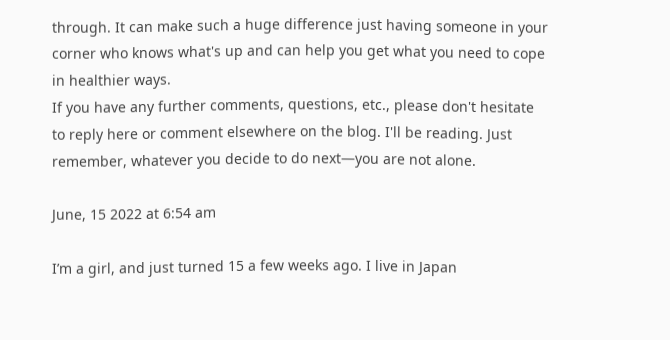through. It can make such a huge difference just having someone in your corner who knows what's up and can help you get what you need to cope in healthier ways.
If you have any further comments, questions, etc., please don't hesitate to reply here or comment elsewhere on the blog. I'll be reading. Just remember, whatever you decide to do next—you are not alone.

June, 15 2022 at 6:54 am

I’m a girl, and just turned 15 a few weeks ago. I live in Japan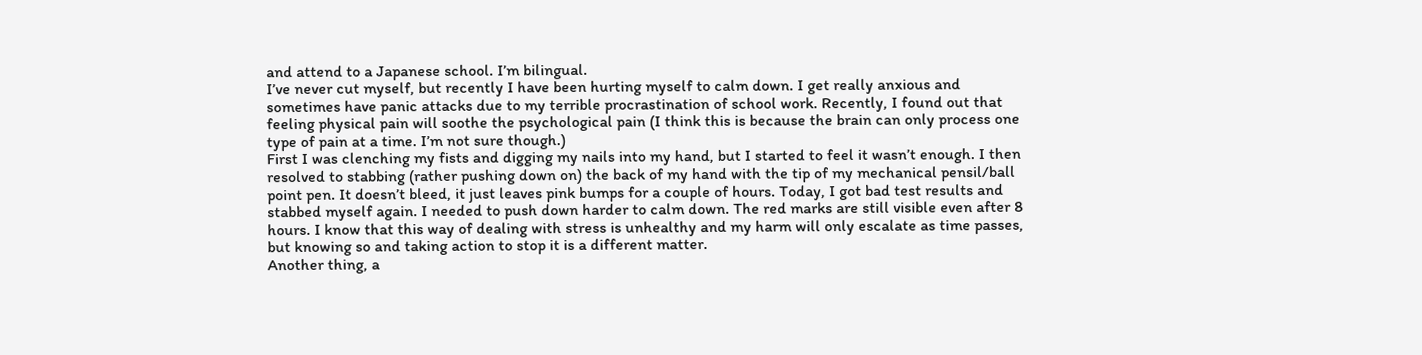and attend to a Japanese school. I’m bilingual.
I’ve never cut myself, but recently I have been hurting myself to calm down. I get really anxious and sometimes have panic attacks due to my terrible procrastination of school work. Recently, I found out that feeling physical pain will soothe the psychological pain (I think this is because the brain can only process one type of pain at a time. I’m not sure though.)
First I was clenching my fists and digging my nails into my hand, but I started to feel it wasn’t enough. I then resolved to stabbing (rather pushing down on) the back of my hand with the tip of my mechanical pensil/ball point pen. It doesn’t bleed, it just leaves pink bumps for a couple of hours. Today, I got bad test results and stabbed myself again. I needed to push down harder to calm down. The red marks are still visible even after 8 hours. I know that this way of dealing with stress is unhealthy and my harm will only escalate as time passes, but knowing so and taking action to stop it is a different matter.
Another thing, a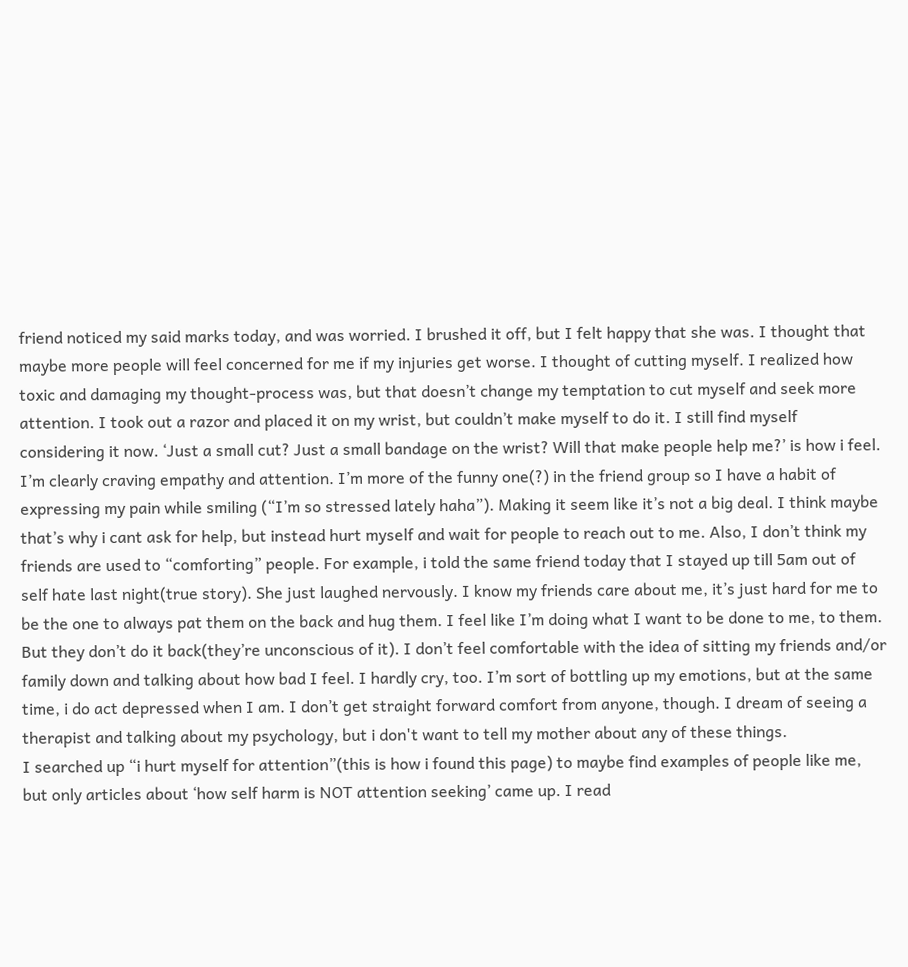friend noticed my said marks today, and was worried. I brushed it off, but I felt happy that she was. I thought that maybe more people will feel concerned for me if my injuries get worse. I thought of cutting myself. I realized how toxic and damaging my thought-process was, but that doesn’t change my temptation to cut myself and seek more attention. I took out a razor and placed it on my wrist, but couldn’t make myself to do it. I still find myself considering it now. ‘Just a small cut? Just a small bandage on the wrist? Will that make people help me?’ is how i feel.
I’m clearly craving empathy and attention. I’m more of the funny one(?) in the friend group so I have a habit of expressing my pain while smiling (“I’m so stressed lately haha”). Making it seem like it’s not a big deal. I think maybe that’s why i cant ask for help, but instead hurt myself and wait for people to reach out to me. Also, I don’t think my friends are used to “comforting” people. For example, i told the same friend today that I stayed up till 5am out of self hate last night(true story). She just laughed nervously. I know my friends care about me, it’s just hard for me to be the one to always pat them on the back and hug them. I feel like I’m doing what I want to be done to me, to them. But they don’t do it back(they’re unconscious of it). I don’t feel comfortable with the idea of sitting my friends and/or family down and talking about how bad I feel. I hardly cry, too. I’m sort of bottling up my emotions, but at the same time, i do act depressed when I am. I don’t get straight forward comfort from anyone, though. I dream of seeing a therapist and talking about my psychology, but i don't want to tell my mother about any of these things.
I searched up “i hurt myself for attention”(this is how i found this page) to maybe find examples of people like me, but only articles about ‘how self harm is NOT attention seeking’ came up. I read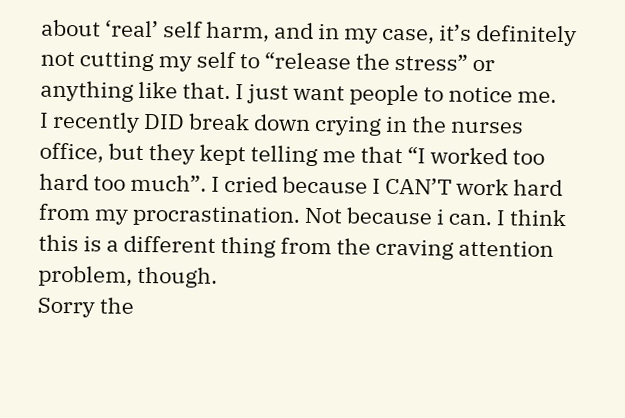about ‘real’ self harm, and in my case, it’s definitely not cutting my self to “release the stress” or anything like that. I just want people to notice me.
I recently DID break down crying in the nurses office, but they kept telling me that “I worked too hard too much”. I cried because I CAN’T work hard from my procrastination. Not because i can. I think this is a different thing from the craving attention problem, though.
Sorry the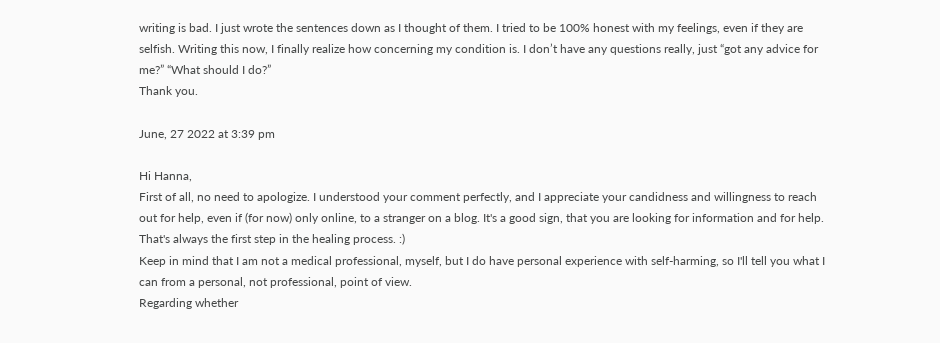writing is bad. I just wrote the sentences down as I thought of them. I tried to be 100% honest with my feelings, even if they are selfish. Writing this now, I finally realize how concerning my condition is. I don’t have any questions really, just “got any advice for me?” “What should I do?”
Thank you.

June, 27 2022 at 3:39 pm

Hi Hanna,
First of all, no need to apologize. I understood your comment perfectly, and I appreciate your candidness and willingness to reach out for help, even if (for now) only online, to a stranger on a blog. It's a good sign, that you are looking for information and for help. That's always the first step in the healing process. :)
Keep in mind that I am not a medical professional, myself, but I do have personal experience with self-harming, so I'll tell you what I can from a personal, not professional, point of view.
Regarding whether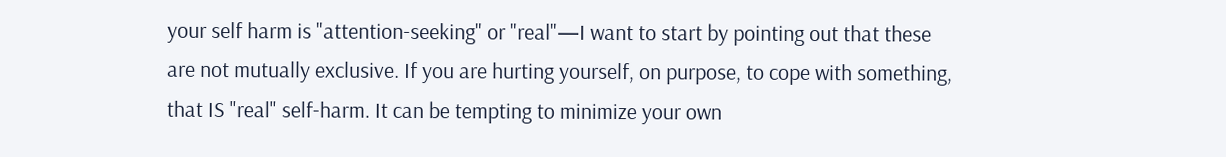your self harm is "attention-seeking" or "real"—I want to start by pointing out that these are not mutually exclusive. If you are hurting yourself, on purpose, to cope with something, that IS "real" self-harm. It can be tempting to minimize your own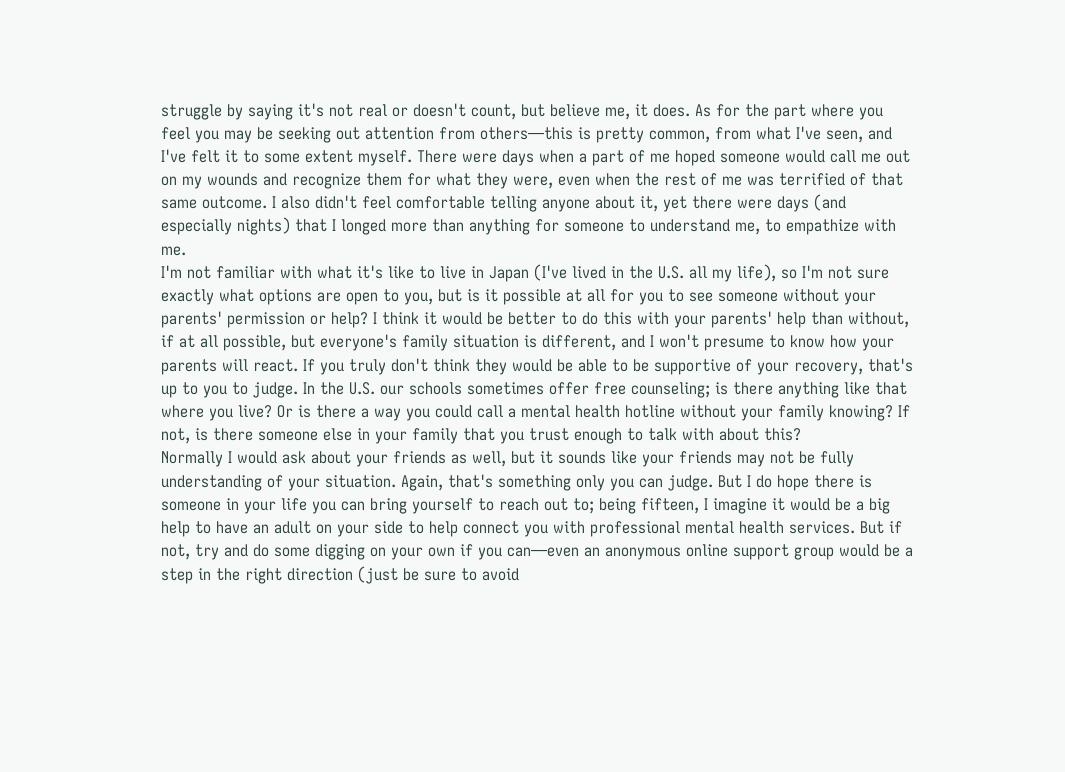struggle by saying it's not real or doesn't count, but believe me, it does. As for the part where you feel you may be seeking out attention from others—this is pretty common, from what I've seen, and I've felt it to some extent myself. There were days when a part of me hoped someone would call me out on my wounds and recognize them for what they were, even when the rest of me was terrified of that same outcome. I also didn't feel comfortable telling anyone about it, yet there were days (and especially nights) that I longed more than anything for someone to understand me, to empathize with me.
I'm not familiar with what it's like to live in Japan (I've lived in the U.S. all my life), so I'm not sure exactly what options are open to you, but is it possible at all for you to see someone without your parents' permission or help? I think it would be better to do this with your parents' help than without, if at all possible, but everyone's family situation is different, and I won't presume to know how your parents will react. If you truly don't think they would be able to be supportive of your recovery, that's up to you to judge. In the U.S. our schools sometimes offer free counseling; is there anything like that where you live? Or is there a way you could call a mental health hotline without your family knowing? If not, is there someone else in your family that you trust enough to talk with about this?
Normally I would ask about your friends as well, but it sounds like your friends may not be fully understanding of your situation. Again, that's something only you can judge. But I do hope there is someone in your life you can bring yourself to reach out to; being fifteen, I imagine it would be a big help to have an adult on your side to help connect you with professional mental health services. But if not, try and do some digging on your own if you can—even an anonymous online support group would be a step in the right direction (just be sure to avoid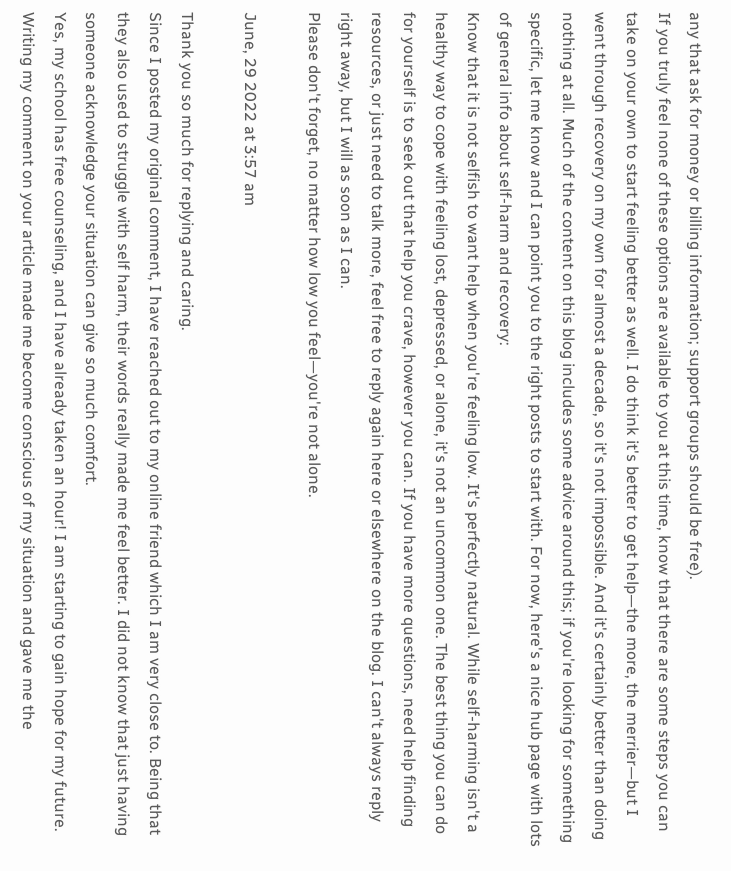any that ask for money or billing information; support groups should be free).
If you truly feel none of these options are available to you at this time, know that there are some steps you can take on your own to start feeling better as well. I do think it's better to get help—the more, the merrier—but I went through recovery on my own for almost a decade, so it's not impossible. And it's certainly better than doing nothing at all. Much of the content on this blog includes some advice around this; if you're looking for something specific, let me know and I can point you to the right posts to start with. For now, here's a nice hub page with lots of general info about self-harm and recovery:
Know that it is not selfish to want help when you're feeling low. It's perfectly natural. While self-harming isn't a healthy way to cope with feeling lost, depressed, or alone, it's not an uncommon one. The best thing you can do for yourself is to seek out that help you crave, however you can. If you have more questions, need help finding resources, or just need to talk more, feel free to reply again here or elsewhere on the blog. I can't always reply right away, but I will as soon as I can.
Please don't forget, no matter how low you feel—you're not alone.

June, 29 2022 at 3:57 am

Thank you so much for replying and caring.
Since I posted my original comment, I have reached out to my online friend which I am very close to. Being that they also used to struggle with self harm, their words really made me feel better. I did not know that just having someone acknowledge your situation can give so much comfort.
Yes, my school has free counseling, and I have already taken an hour! I am starting to gain hope for my future. Writing my comment on your article made me become conscious of my situation and gave me the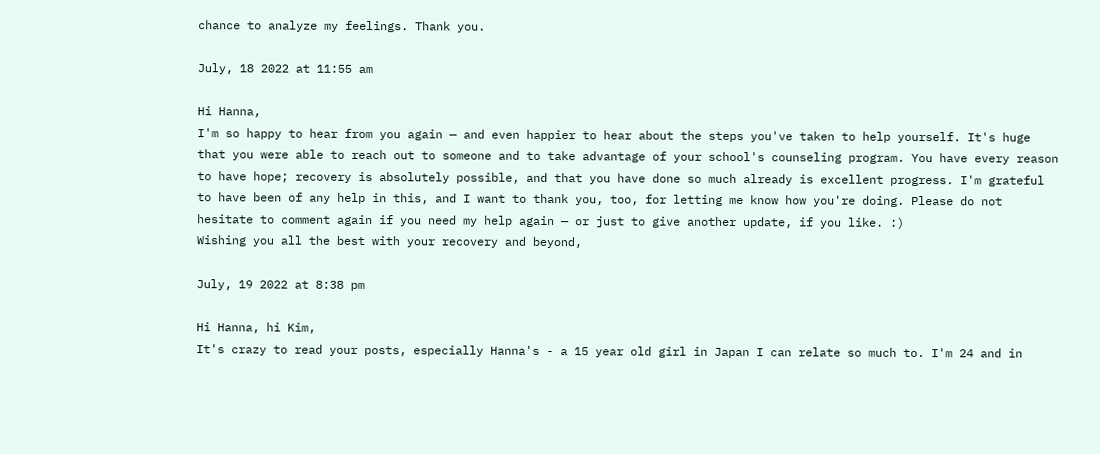chance to analyze my feelings. Thank you.

July, 18 2022 at 11:55 am

Hi Hanna,
I'm so happy to hear from you again — and even happier to hear about the steps you've taken to help yourself. It's huge that you were able to reach out to someone and to take advantage of your school's counseling program. You have every reason to have hope; recovery is absolutely possible, and that you have done so much already is excellent progress. I'm grateful to have been of any help in this, and I want to thank you, too, for letting me know how you're doing. Please do not hesitate to comment again if you need my help again — or just to give another update, if you like. :)
Wishing you all the best with your recovery and beyond,

July, 19 2022 at 8:38 pm

Hi Hanna, hi Kim,
It's crazy to read your posts, especially Hanna's - a 15 year old girl in Japan I can relate so much to. I'm 24 and in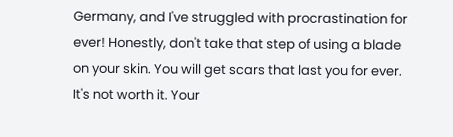Germany, and I've struggled with procrastination for ever! Honestly, don't take that step of using a blade on your skin. You will get scars that last you for ever. It's not worth it. Your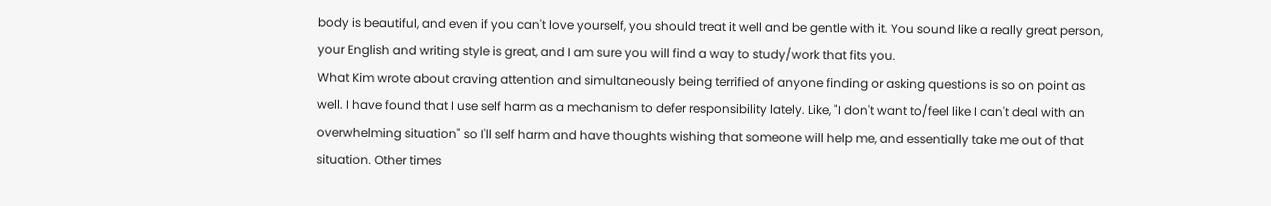body is beautiful, and even if you can't love yourself, you should treat it well and be gentle with it. You sound like a really great person, your English and writing style is great, and I am sure you will find a way to study/work that fits you.
What Kim wrote about craving attention and simultaneously being terrified of anyone finding or asking questions is so on point as well. I have found that I use self harm as a mechanism to defer responsibility lately. Like, "I don't want to/feel like I can't deal with an overwhelming situation" so I'll self harm and have thoughts wishing that someone will help me, and essentially take me out of that situation. Other times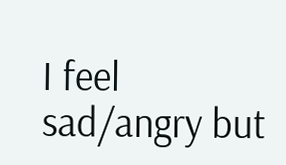I feel sad/angry but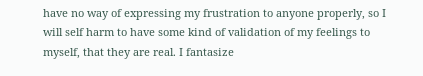have no way of expressing my frustration to anyone properly, so I will self harm to have some kind of validation of my feelings to myself, that they are real. I fantasize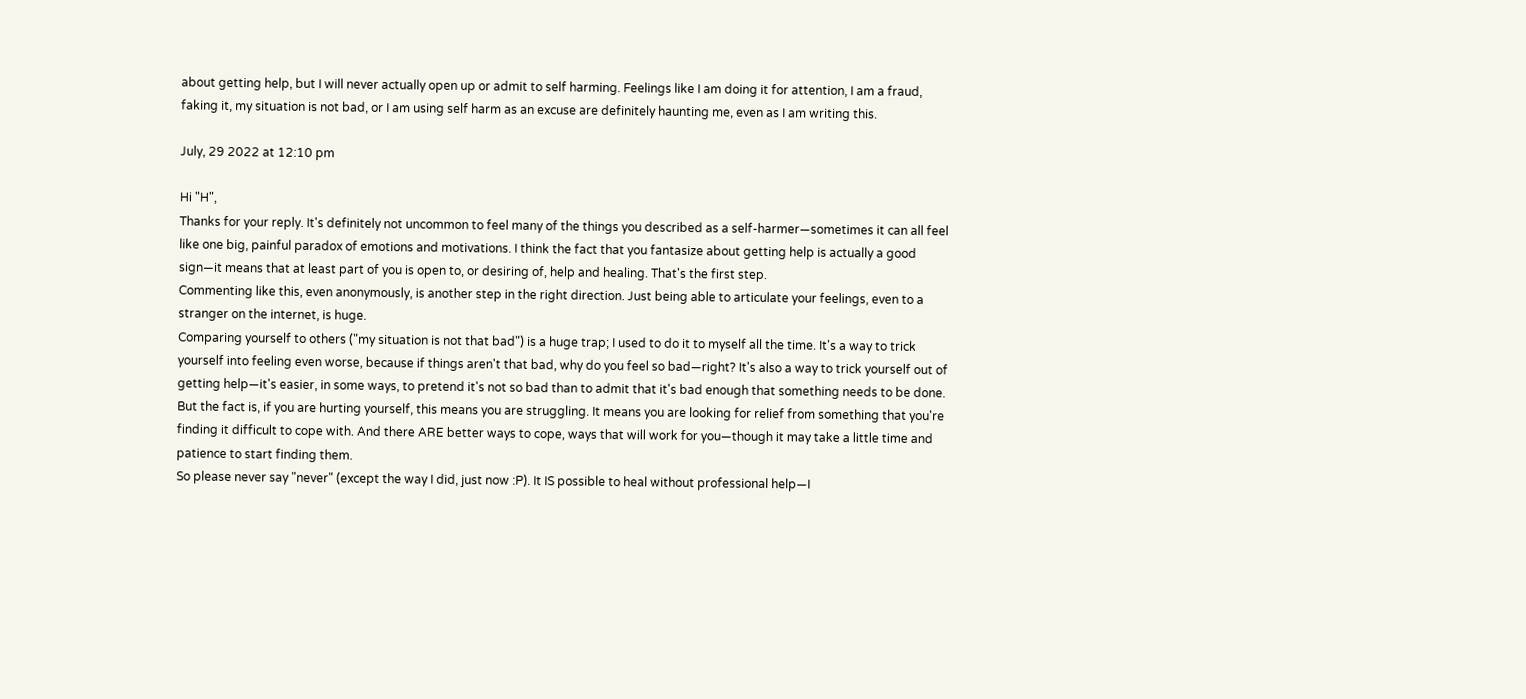about getting help, but I will never actually open up or admit to self harming. Feelings like I am doing it for attention, I am a fraud, faking it, my situation is not bad, or I am using self harm as an excuse are definitely haunting me, even as I am writing this.

July, 29 2022 at 12:10 pm

Hi "H",
Thanks for your reply. It's definitely not uncommon to feel many of the things you described as a self-harmer—sometimes it can all feel like one big, painful paradox of emotions and motivations. I think the fact that you fantasize about getting help is actually a good sign—it means that at least part of you is open to, or desiring of, help and healing. That's the first step.
Commenting like this, even anonymously, is another step in the right direction. Just being able to articulate your feelings, even to a stranger on the internet, is huge.
Comparing yourself to others ("my situation is not that bad") is a huge trap; I used to do it to myself all the time. It's a way to trick yourself into feeling even worse, because if things aren't that bad, why do you feel so bad—right? It's also a way to trick yourself out of getting help—it's easier, in some ways, to pretend it's not so bad than to admit that it's bad enough that something needs to be done. But the fact is, if you are hurting yourself, this means you are struggling. It means you are looking for relief from something that you're finding it difficult to cope with. And there ARE better ways to cope, ways that will work for you—though it may take a little time and patience to start finding them.
So please never say "never" (except the way I did, just now :P). It IS possible to heal without professional help—I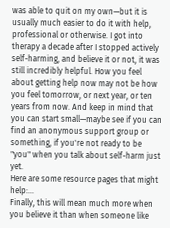was able to quit on my own—but it is usually much easier to do it with help, professional or otherwise. I got into therapy a decade after I stopped actively self-harming, and believe it or not, it was still incredibly helpful. How you feel about getting help now may not be how you feel tomorrow, or next year, or ten years from now. And keep in mind that you can start small—maybe see if you can find an anonymous support group or something, if you're not ready to be "you" when you talk about self-harm just yet.
Here are some resource pages that might help:…
Finally, this will mean much more when you believe it than when someone like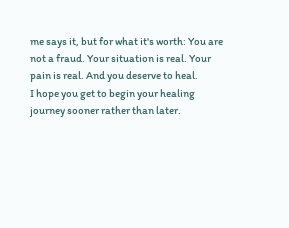me says it, but for what it's worth: You are not a fraud. Your situation is real. Your pain is real. And you deserve to heal.
I hope you get to begin your healing journey sooner rather than later.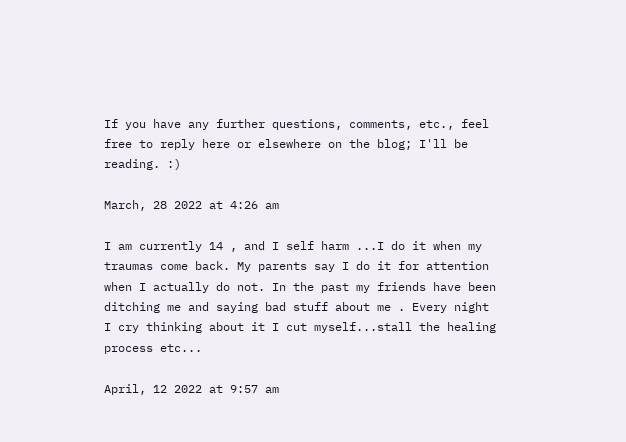If you have any further questions, comments, etc., feel free to reply here or elsewhere on the blog; I'll be reading. :)

March, 28 2022 at 4:26 am

I am currently 14 , and I self harm ...I do it when my traumas come back. My parents say I do it for attention when I actually do not. In the past my friends have been ditching me and saying bad stuff about me . Every night I cry thinking about it I cut myself...stall the healing process etc...

April, 12 2022 at 9:57 am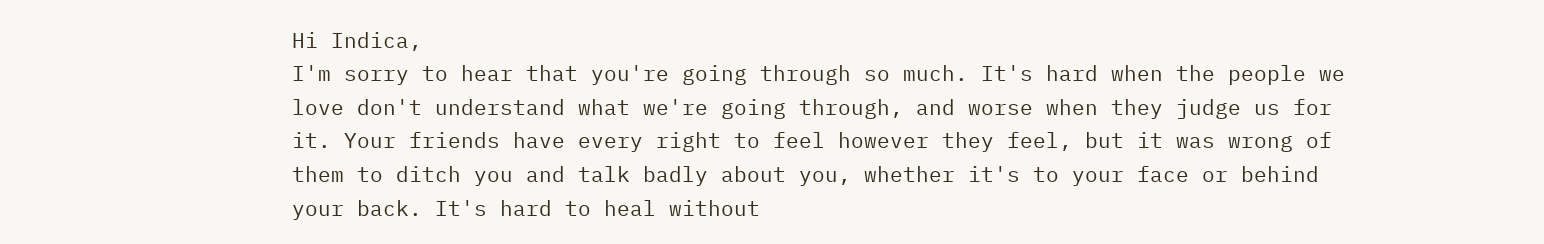Hi Indica,
I'm sorry to hear that you're going through so much. It's hard when the people we love don't understand what we're going through, and worse when they judge us for it. Your friends have every right to feel however they feel, but it was wrong of them to ditch you and talk badly about you, whether it's to your face or behind your back. It's hard to heal without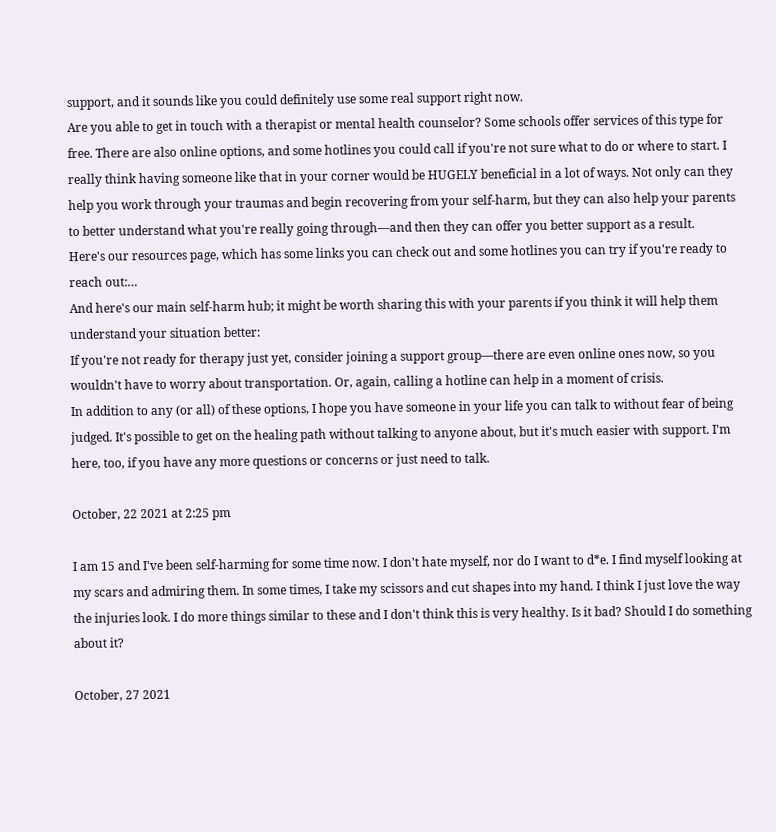support, and it sounds like you could definitely use some real support right now.
Are you able to get in touch with a therapist or mental health counselor? Some schools offer services of this type for free. There are also online options, and some hotlines you could call if you're not sure what to do or where to start. I really think having someone like that in your corner would be HUGELY beneficial in a lot of ways. Not only can they help you work through your traumas and begin recovering from your self-harm, but they can also help your parents to better understand what you're really going through—and then they can offer you better support as a result.
Here's our resources page, which has some links you can check out and some hotlines you can try if you're ready to reach out:…
And here's our main self-harm hub; it might be worth sharing this with your parents if you think it will help them understand your situation better:
If you're not ready for therapy just yet, consider joining a support group—there are even online ones now, so you wouldn't have to worry about transportation. Or, again, calling a hotline can help in a moment of crisis.
In addition to any (or all) of these options, I hope you have someone in your life you can talk to without fear of being judged. It's possible to get on the healing path without talking to anyone about, but it's much easier with support. I'm here, too, if you have any more questions or concerns or just need to talk.

October, 22 2021 at 2:25 pm

I am 15 and I've been self-harming for some time now. I don't hate myself, nor do I want to d*e. I find myself looking at my scars and admiring them. In some times, I take my scissors and cut shapes into my hand. I think I just love the way the injuries look. I do more things similar to these and I don't think this is very healthy. Is it bad? Should I do something about it?

October, 27 2021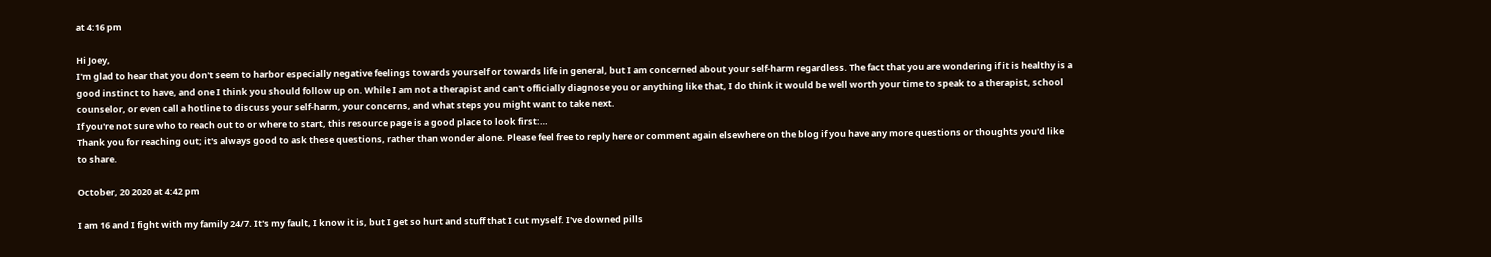at 4:16 pm

Hi Joey,
I'm glad to hear that you don't seem to harbor especially negative feelings towards yourself or towards life in general, but I am concerned about your self-harm regardless. The fact that you are wondering if it is healthy is a good instinct to have, and one I think you should follow up on. While I am not a therapist and can't officially diagnose you or anything like that, I do think it would be well worth your time to speak to a therapist, school counselor, or even call a hotline to discuss your self-harm, your concerns, and what steps you might want to take next.
If you're not sure who to reach out to or where to start, this resource page is a good place to look first:…
Thank you for reaching out; it's always good to ask these questions, rather than wonder alone. Please feel free to reply here or comment again elsewhere on the blog if you have any more questions or thoughts you'd like to share.

October, 20 2020 at 4:42 pm

I am 16 and I fight with my family 24/7. It's my fault, I know it is, but I get so hurt and stuff that I cut myself. I've downed pills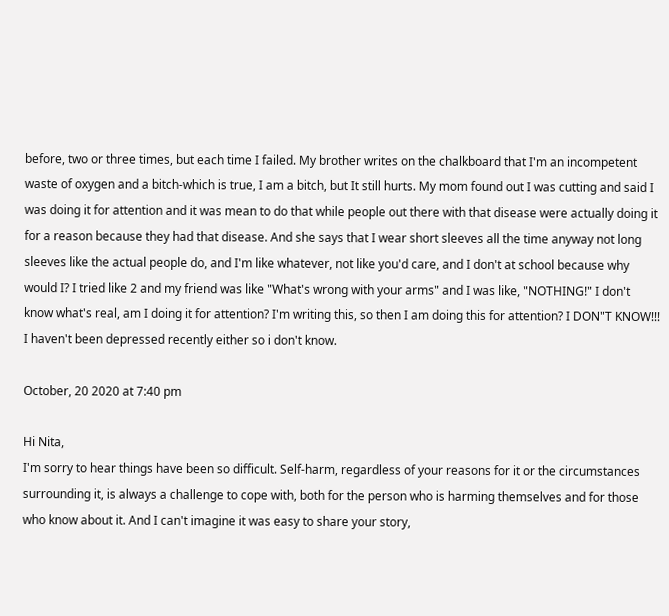before, two or three times, but each time I failed. My brother writes on the chalkboard that I'm an incompetent waste of oxygen and a bitch-which is true, I am a bitch, but It still hurts. My mom found out I was cutting and said I was doing it for attention and it was mean to do that while people out there with that disease were actually doing it for a reason because they had that disease. And she says that I wear short sleeves all the time anyway not long sleeves like the actual people do, and I'm like whatever, not like you'd care, and I don't at school because why would I? I tried like 2 and my friend was like "What's wrong with your arms" and I was like, "NOTHING!" I don't know what's real, am I doing it for attention? I'm writing this, so then I am doing this for attention? I DON"T KNOW!!! I haven't been depressed recently either so i don't know.

October, 20 2020 at 7:40 pm

Hi Nita,
I'm sorry to hear things have been so difficult. Self-harm, regardless of your reasons for it or the circumstances surrounding it, is always a challenge to cope with, both for the person who is harming themselves and for those who know about it. And I can't imagine it was easy to share your story,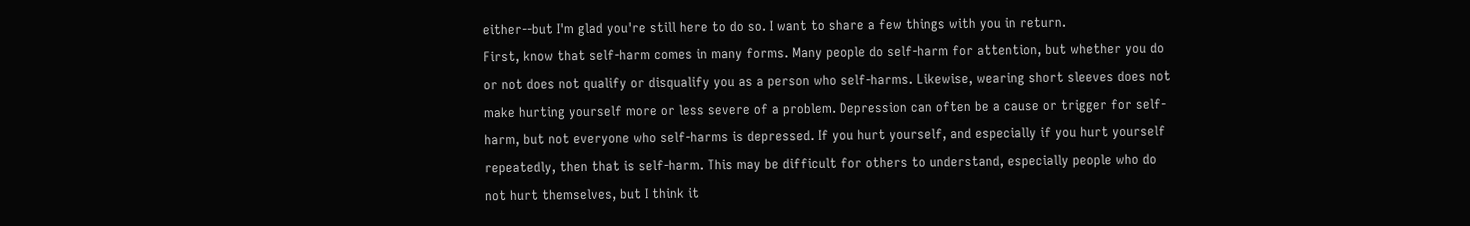either--but I'm glad you're still here to do so. I want to share a few things with you in return.
First, know that self-harm comes in many forms. Many people do self-harm for attention, but whether you do or not does not qualify or disqualify you as a person who self-harms. Likewise, wearing short sleeves does not make hurting yourself more or less severe of a problem. Depression can often be a cause or trigger for self-harm, but not everyone who self-harms is depressed. If you hurt yourself, and especially if you hurt yourself repeatedly, then that is self-harm. This may be difficult for others to understand, especially people who do not hurt themselves, but I think it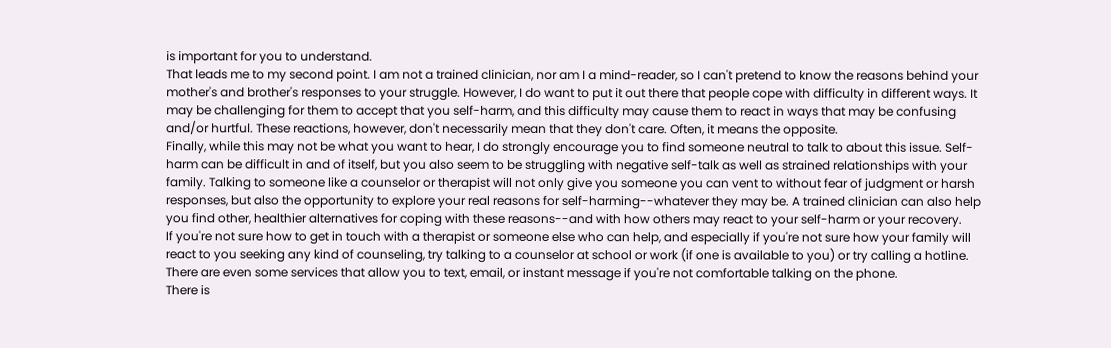is important for you to understand.
That leads me to my second point. I am not a trained clinician, nor am I a mind-reader, so I can't pretend to know the reasons behind your mother's and brother's responses to your struggle. However, I do want to put it out there that people cope with difficulty in different ways. It may be challenging for them to accept that you self-harm, and this difficulty may cause them to react in ways that may be confusing and/or hurtful. These reactions, however, don't necessarily mean that they don't care. Often, it means the opposite.
Finally, while this may not be what you want to hear, I do strongly encourage you to find someone neutral to talk to about this issue. Self-harm can be difficult in and of itself, but you also seem to be struggling with negative self-talk as well as strained relationships with your family. Talking to someone like a counselor or therapist will not only give you someone you can vent to without fear of judgment or harsh responses, but also the opportunity to explore your real reasons for self-harming--whatever they may be. A trained clinician can also help you find other, healthier alternatives for coping with these reasons--and with how others may react to your self-harm or your recovery.
If you're not sure how to get in touch with a therapist or someone else who can help, and especially if you're not sure how your family will react to you seeking any kind of counseling, try talking to a counselor at school or work (if one is available to you) or try calling a hotline. There are even some services that allow you to text, email, or instant message if you're not comfortable talking on the phone.
There is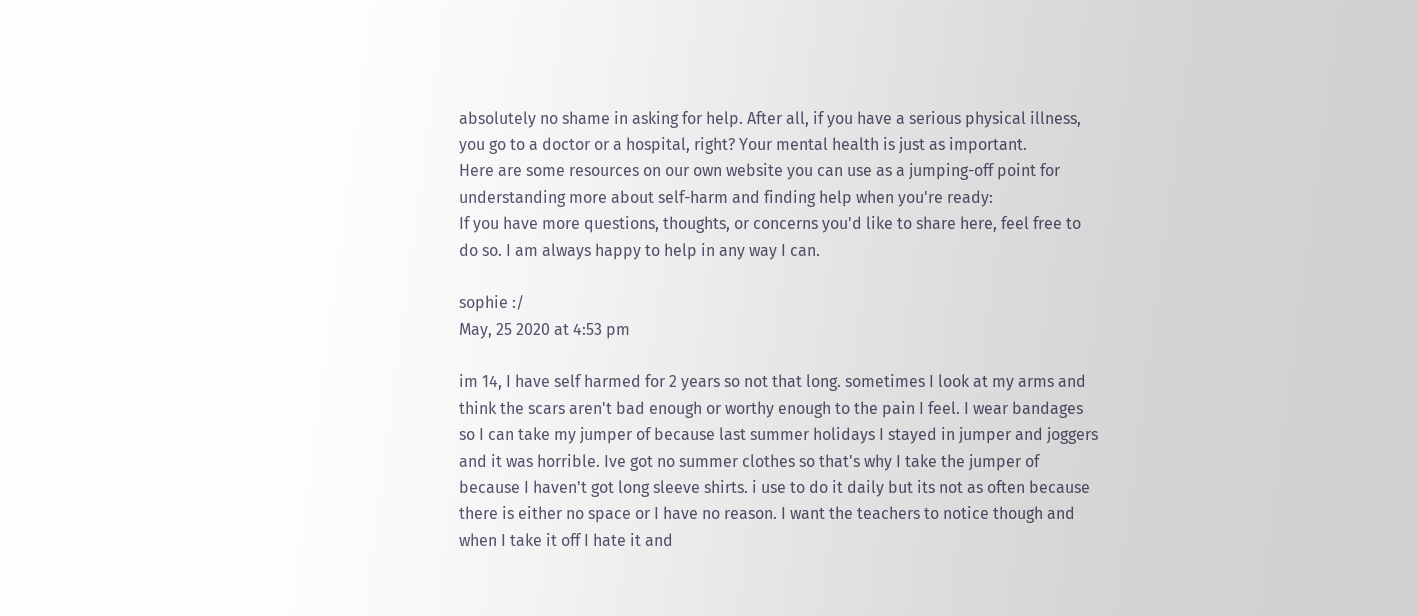absolutely no shame in asking for help. After all, if you have a serious physical illness, you go to a doctor or a hospital, right? Your mental health is just as important.
Here are some resources on our own website you can use as a jumping-off point for understanding more about self-harm and finding help when you're ready:
If you have more questions, thoughts, or concerns you'd like to share here, feel free to do so. I am always happy to help in any way I can.

sophie :/
May, 25 2020 at 4:53 pm

im 14, I have self harmed for 2 years so not that long. sometimes I look at my arms and think the scars aren't bad enough or worthy enough to the pain I feel. I wear bandages so I can take my jumper of because last summer holidays I stayed in jumper and joggers and it was horrible. Ive got no summer clothes so that's why I take the jumper of because I haven't got long sleeve shirts. i use to do it daily but its not as often because there is either no space or I have no reason. I want the teachers to notice though and when I take it off I hate it and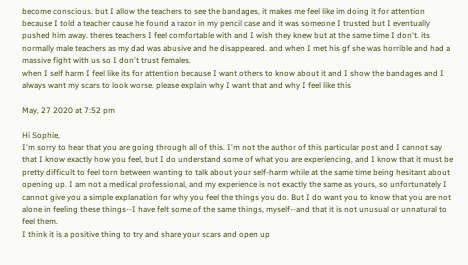become conscious. but I allow the teachers to see the bandages, it makes me feel like im doing it for attention because I told a teacher cause he found a razor in my pencil case and it was someone I trusted but I eventually pushed him away. theres teachers I feel comfortable with and I wish they knew but at the same time I don't. its normally male teachers as my dad was abusive and he disappeared. and when I met his gf she was horrible and had a massive fight with us so I don't trust females.
when I self harm I feel like its for attention because I want others to know about it and I show the bandages and I always want my scars to look worse. please explain why I want that and why I feel like this

May, 27 2020 at 7:52 pm

Hi Sophie,
I'm sorry to hear that you are going through all of this. I'm not the author of this particular post and I cannot say that I know exactly how you feel, but I do understand some of what you are experiencing, and I know that it must be pretty difficult to feel torn between wanting to talk about your self-harm while at the same time being hesitant about opening up. I am not a medical professional, and my experience is not exactly the same as yours, so unfortunately I cannot give you a simple explanation for why you feel the things you do. But I do want you to know that you are not alone in feeling these things--I have felt some of the same things, myself--and that it is not unusual or unnatural to feel them.
I think it is a positive thing to try and share your scars and open up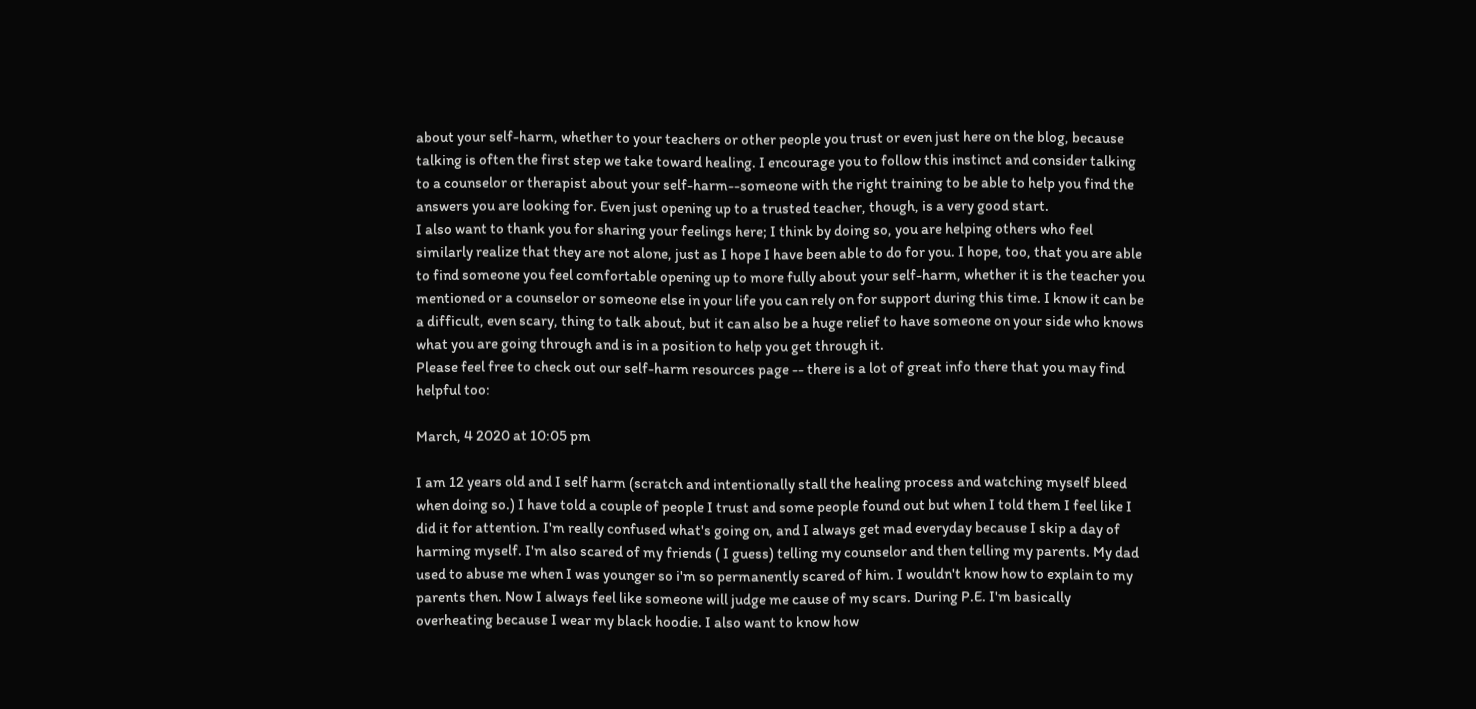about your self-harm, whether to your teachers or other people you trust or even just here on the blog, because talking is often the first step we take toward healing. I encourage you to follow this instinct and consider talking to a counselor or therapist about your self-harm--someone with the right training to be able to help you find the answers you are looking for. Even just opening up to a trusted teacher, though, is a very good start.
I also want to thank you for sharing your feelings here; I think by doing so, you are helping others who feel similarly realize that they are not alone, just as I hope I have been able to do for you. I hope, too, that you are able to find someone you feel comfortable opening up to more fully about your self-harm, whether it is the teacher you mentioned or a counselor or someone else in your life you can rely on for support during this time. I know it can be a difficult, even scary, thing to talk about, but it can also be a huge relief to have someone on your side who knows what you are going through and is in a position to help you get through it.
Please feel free to check out our self-harm resources page -- there is a lot of great info there that you may find helpful too:

March, 4 2020 at 10:05 pm

I am 12 years old and I self harm (scratch and intentionally stall the healing process and watching myself bleed when doing so.) I have told a couple of people I trust and some people found out but when I told them I feel like I did it for attention. I'm really confused what's going on, and I always get mad everyday because I skip a day of harming myself. I'm also scared of my friends ( I guess) telling my counselor and then telling my parents. My dad used to abuse me when I was younger so i'm so permanently scared of him. I wouldn't know how to explain to my parents then. Now I always feel like someone will judge me cause of my scars. During P.E. I'm basically overheating because I wear my black hoodie. I also want to know how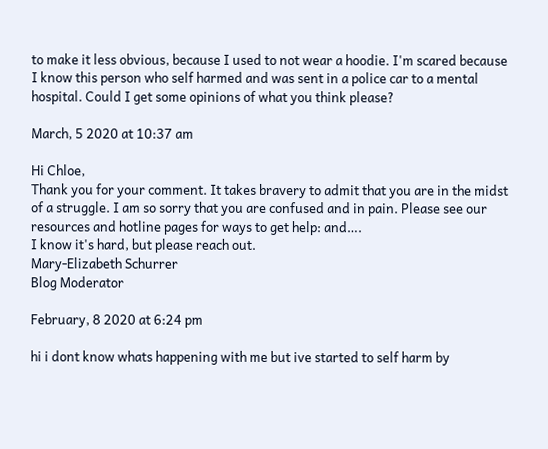to make it less obvious, because I used to not wear a hoodie. I'm scared because I know this person who self harmed and was sent in a police car to a mental hospital. Could I get some opinions of what you think please?

March, 5 2020 at 10:37 am

Hi Chloe,
Thank you for your comment. It takes bravery to admit that you are in the midst of a struggle. I am so sorry that you are confused and in pain. Please see our resources and hotline pages for ways to get help: and….
I know it's hard, but please reach out.
Mary-Elizabeth Schurrer
Blog Moderator

February, 8 2020 at 6:24 pm

hi i dont know whats happening with me but ive started to self harm by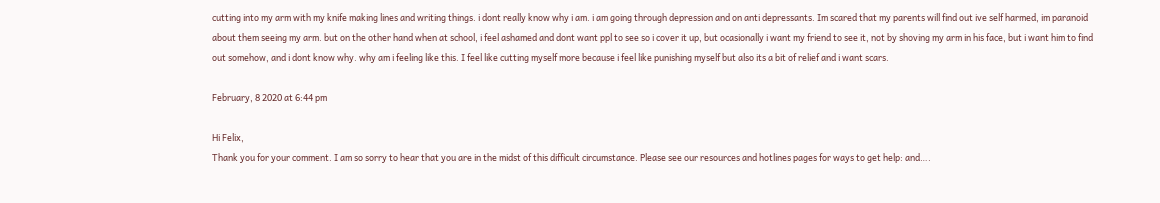cutting into my arm with my knife making lines and writing things. i dont really know why i am. i am going through depression and on anti depressants. Im scared that my parents will find out ive self harmed, im paranoid about them seeing my arm. but on the other hand when at school, i feel ashamed and dont want ppl to see so i cover it up, but ocasionally i want my friend to see it, not by shoving my arm in his face, but i want him to find out somehow, and i dont know why. why am i feeling like this. I feel like cutting myself more because i feel like punishing myself but also its a bit of relief and i want scars.

February, 8 2020 at 6:44 pm

Hi Felix,
Thank you for your comment. I am so sorry to hear that you are in the midst of this difficult circumstance. Please see our resources and hotlines pages for ways to get help: and….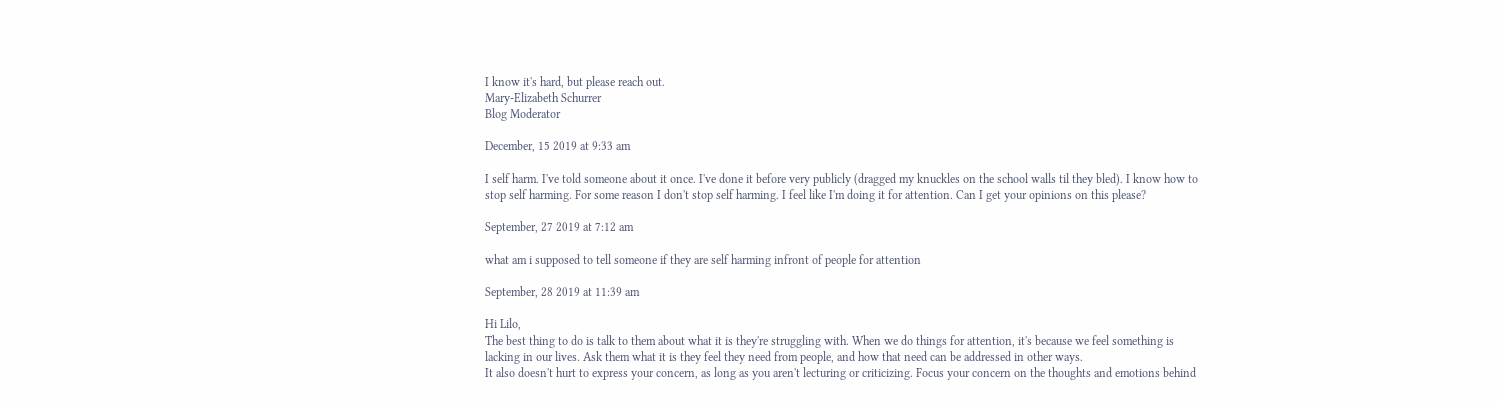I know it's hard, but please reach out.
Mary-Elizabeth Schurrer
Blog Moderator

December, 15 2019 at 9:33 am

I self harm. I've told someone about it once. I've done it before very publicly (dragged my knuckles on the school walls til they bled). I know how to stop self harming. For some reason I don't stop self harming. I feel like I'm doing it for attention. Can I get your opinions on this please?

September, 27 2019 at 7:12 am

what am i supposed to tell someone if they are self harming infront of people for attention

September, 28 2019 at 11:39 am

Hi Lilo,
The best thing to do is talk to them about what it is they're struggling with. When we do things for attention, it's because we feel something is lacking in our lives. Ask them what it is they feel they need from people, and how that need can be addressed in other ways.
It also doesn't hurt to express your concern, as long as you aren't lecturing or criticizing. Focus your concern on the thoughts and emotions behind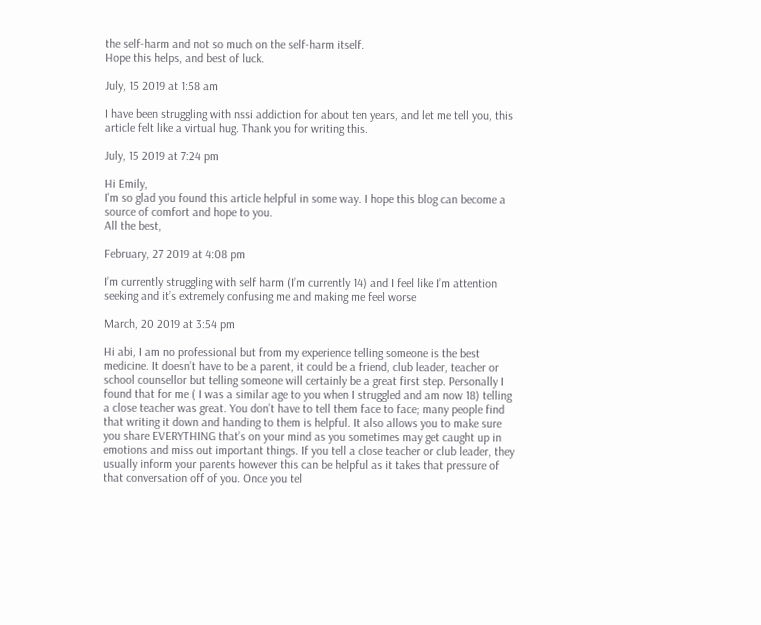the self-harm and not so much on the self-harm itself.
Hope this helps, and best of luck.

July, 15 2019 at 1:58 am

I have been struggling with nssi addiction for about ten years, and let me tell you, this article felt like a virtual hug. Thank you for writing this.

July, 15 2019 at 7:24 pm

Hi Emily,
I'm so glad you found this article helpful in some way. I hope this blog can become a source of comfort and hope to you.
All the best,

February, 27 2019 at 4:08 pm

I’m currently struggling with self harm (I’m currently 14) and I feel like I’m attention seeking and it’s extremely confusing me and making me feel worse

March, 20 2019 at 3:54 pm

Hi abi, I am no professional but from my experience telling someone is the best medicine. It doesn’t have to be a parent, it could be a friend, club leader, teacher or school counsellor but telling someone will certainly be a great first step. Personally I found that for me ( I was a similar age to you when I struggled and am now 18) telling a close teacher was great. You don’t have to tell them face to face; many people find that writing it down and handing to them is helpful. It also allows you to make sure you share EVERYTHING that’s on your mind as you sometimes may get caught up in emotions and miss out important things. If you tell a close teacher or club leader, they usually inform your parents however this can be helpful as it takes that pressure of that conversation off of you. Once you tel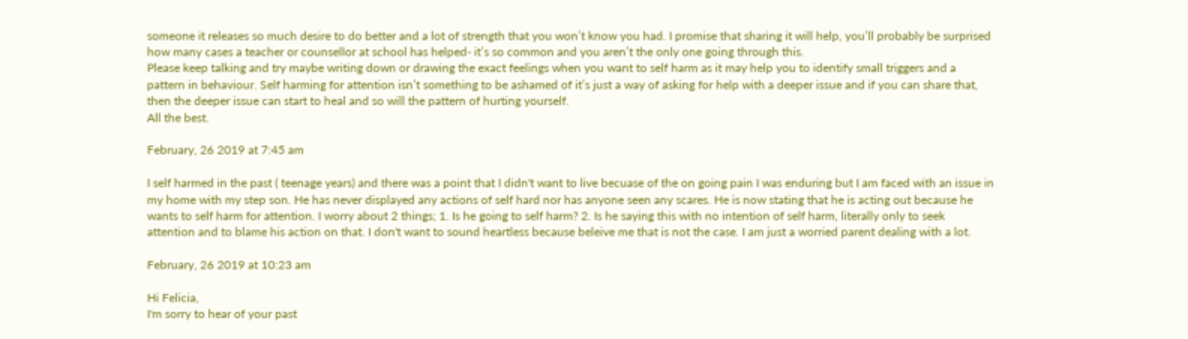someone it releases so much desire to do better and a lot of strength that you won’t know you had. I promise that sharing it will help, you’ll probably be surprised how many cases a teacher or counsellor at school has helped- it’s so common and you aren’t the only one going through this.
Please keep talking and try maybe writing down or drawing the exact feelings when you want to self harm as it may help you to identify small triggers and a pattern in behaviour. Self harming for attention isn’t something to be ashamed of it’s just a way of asking for help with a deeper issue and if you can share that, then the deeper issue can start to heal and so will the pattern of hurting yourself.
All the best.

February, 26 2019 at 7:45 am

I self harmed in the past ( teenage years) and there was a point that I didn't want to live becuase of the on going pain I was enduring but I am faced with an issue in my home with my step son. He has never displayed any actions of self hard nor has anyone seen any scares. He is now stating that he is acting out because he wants to self harm for attention. I worry about 2 things; 1. Is he going to self harm? 2. Is he saying this with no intention of self harm, literally only to seek attention and to blame his action on that. I don't want to sound heartless because beleive me that is not the case. I am just a worried parent dealing with a lot.

February, 26 2019 at 10:23 am

Hi Felicia,
I'm sorry to hear of your past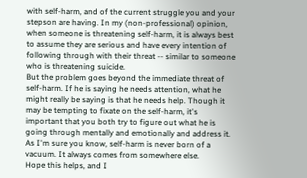with self-harm, and of the current struggle you and your stepson are having. In my (non-professional) opinion, when someone is threatening self-harm, it is always best to assume they are serious and have every intention of following through with their threat -- similar to someone who is threatening suicide.
But the problem goes beyond the immediate threat of self-harm. If he is saying he needs attention, what he might really be saying is that he needs help. Though it may be tempting to fixate on the self-harm, it's important that you both try to figure out what he is going through mentally and emotionally and address it. As I'm sure you know, self-harm is never born of a vacuum. It always comes from somewhere else.
Hope this helps, and I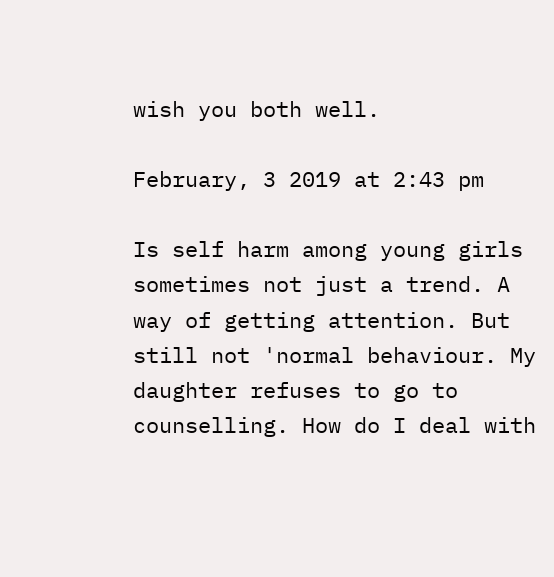wish you both well.

February, 3 2019 at 2:43 pm

Is self harm among young girls sometimes not just a trend. A way of getting attention. But still not 'normal behaviour. My daughter refuses to go to counselling. How do I deal with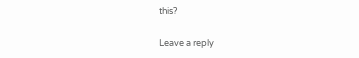this?

Leave a reply